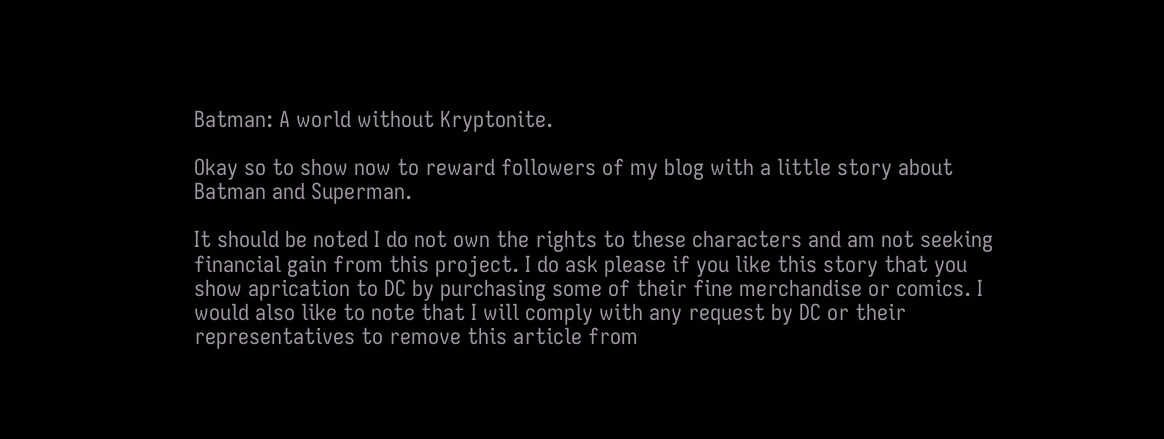Batman: A world without Kryptonite.

Okay so to show now to reward followers of my blog with a little story about Batman and Superman.

It should be noted I do not own the rights to these characters and am not seeking financial gain from this project. I do ask please if you like this story that you show aprication to DC by purchasing some of their fine merchandise or comics. I would also like to note that I will comply with any request by DC or their representatives to remove this article from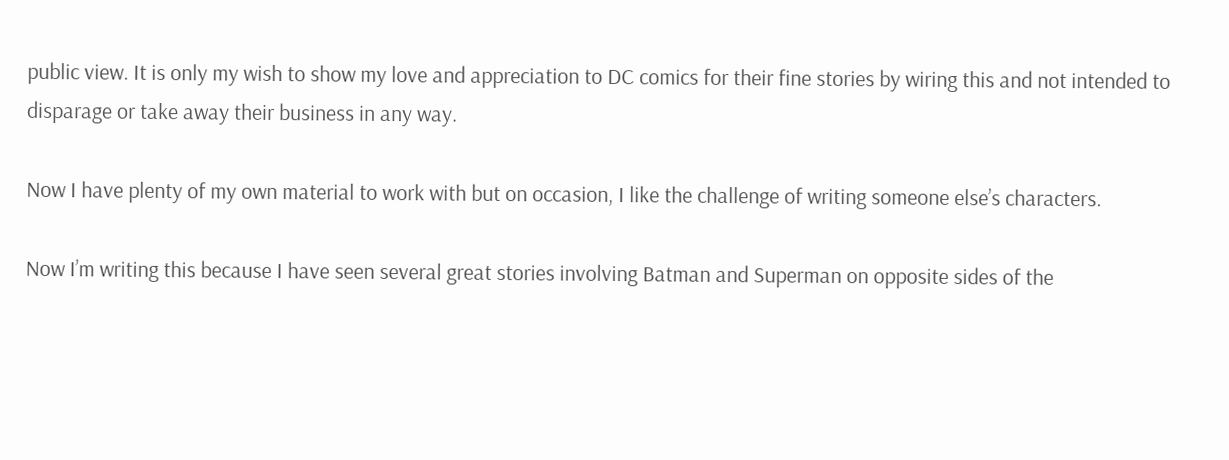public view. It is only my wish to show my love and appreciation to DC comics for their fine stories by wiring this and not intended to disparage or take away their business in any way.

Now I have plenty of my own material to work with but on occasion, I like the challenge of writing someone else’s characters.

Now I’m writing this because I have seen several great stories involving Batman and Superman on opposite sides of the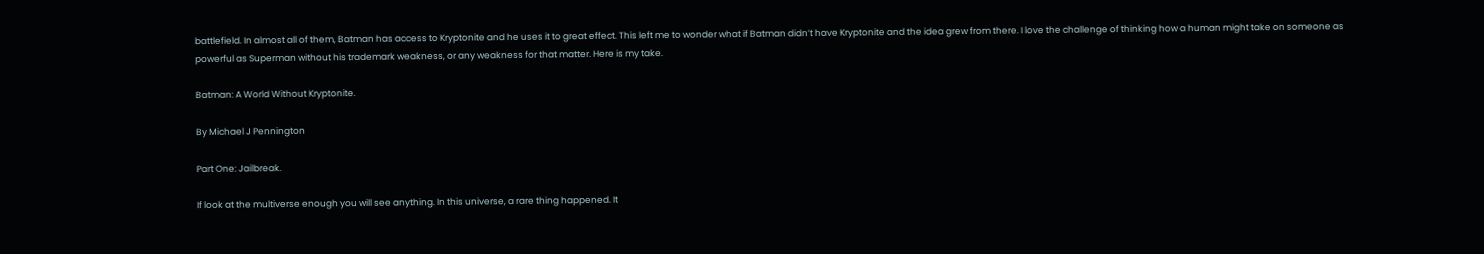battlefield. In almost all of them, Batman has access to Kryptonite and he uses it to great effect. This left me to wonder what if Batman didn’t have Kryptonite and the idea grew from there. I love the challenge of thinking how a human might take on someone as powerful as Superman without his trademark weakness, or any weakness for that matter. Here is my take.

Batman: A World Without Kryptonite.

By Michael J Pennington

Part One: Jailbreak.

If look at the multiverse enough you will see anything. In this universe, a rare thing happened. It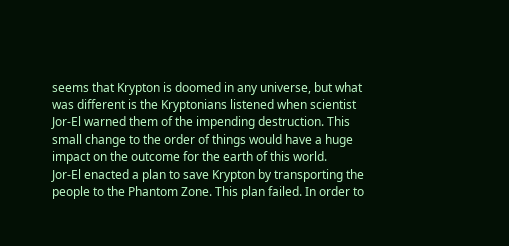seems that Krypton is doomed in any universe, but what was different is the Kryptonians listened when scientist Jor-El warned them of the impending destruction. This small change to the order of things would have a huge impact on the outcome for the earth of this world.
Jor-El enacted a plan to save Krypton by transporting the people to the Phantom Zone. This plan failed. In order to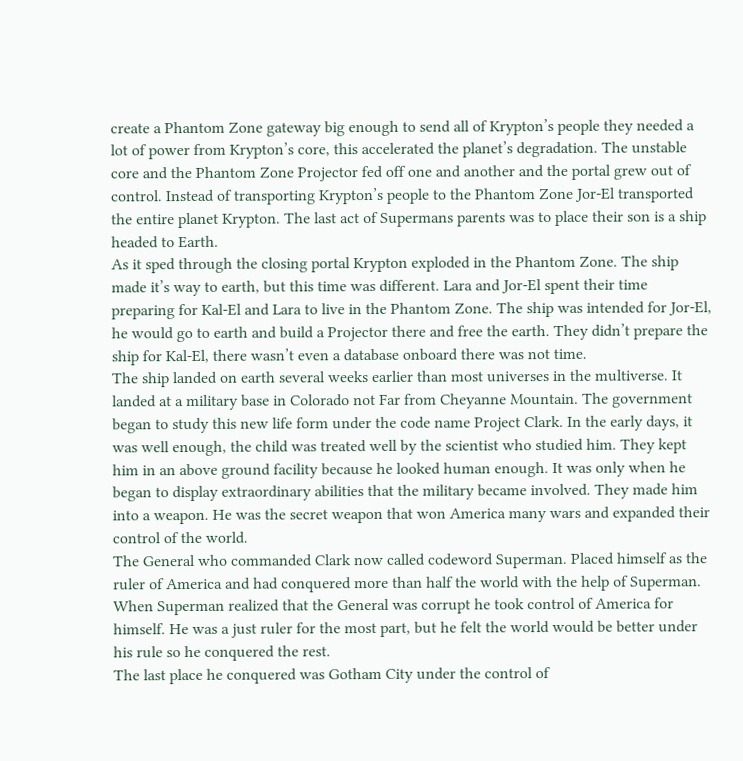create a Phantom Zone gateway big enough to send all of Krypton’s people they needed a lot of power from Krypton’s core, this accelerated the planet’s degradation. The unstable core and the Phantom Zone Projector fed off one and another and the portal grew out of control. Instead of transporting Krypton’s people to the Phantom Zone Jor-El transported the entire planet Krypton. The last act of Supermans parents was to place their son is a ship headed to Earth.
As it sped through the closing portal Krypton exploded in the Phantom Zone. The ship made it’s way to earth, but this time was different. Lara and Jor-El spent their time preparing for Kal-El and Lara to live in the Phantom Zone. The ship was intended for Jor-El, he would go to earth and build a Projector there and free the earth. They didn’t prepare the ship for Kal-El, there wasn’t even a database onboard there was not time.
The ship landed on earth several weeks earlier than most universes in the multiverse. It landed at a military base in Colorado not Far from Cheyanne Mountain. The government began to study this new life form under the code name Project Clark. In the early days, it was well enough, the child was treated well by the scientist who studied him. They kept him in an above ground facility because he looked human enough. It was only when he began to display extraordinary abilities that the military became involved. They made him into a weapon. He was the secret weapon that won America many wars and expanded their control of the world.
The General who commanded Clark now called codeword Superman. Placed himself as the ruler of America and had conquered more than half the world with the help of Superman. When Superman realized that the General was corrupt he took control of America for himself. He was a just ruler for the most part, but he felt the world would be better under his rule so he conquered the rest.
The last place he conquered was Gotham City under the control of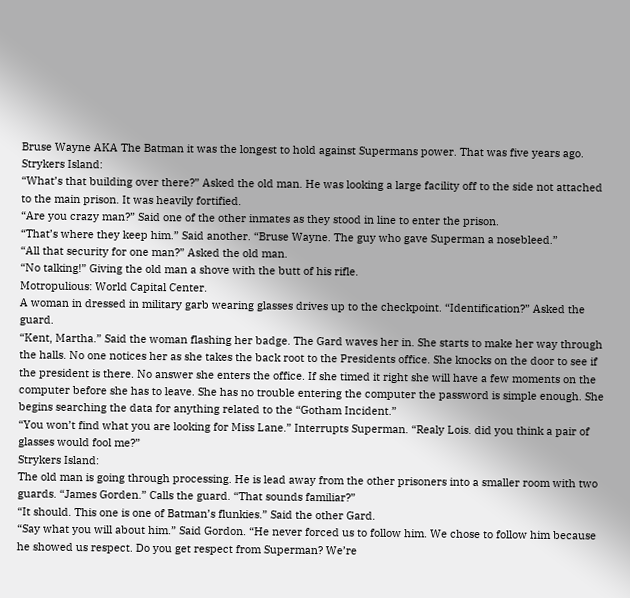Bruse Wayne AKA The Batman it was the longest to hold against Supermans power. That was five years ago.
Strykers Island:
“What’s that building over there?” Asked the old man. He was looking a large facility off to the side not attached to the main prison. It was heavily fortified.
“Are you crazy man?” Said one of the other inmates as they stood in line to enter the prison.
“That’s where they keep him.” Said another. “Bruse Wayne. The guy who gave Superman a nosebleed.”
“All that security for one man?” Asked the old man.
“No talking!” Giving the old man a shove with the butt of his rifle.
Motropulious: World Capital Center.
A woman in dressed in military garb wearing glasses drives up to the checkpoint. “Identification?” Asked the guard.
“Kent, Martha.” Said the woman flashing her badge. The Gard waves her in. She starts to make her way through the halls. No one notices her as she takes the back root to the Presidents office. She knocks on the door to see if the president is there. No answer she enters the office. If she timed it right she will have a few moments on the computer before she has to leave. She has no trouble entering the computer the password is simple enough. She begins searching the data for anything related to the “Gotham Incident.”
“You won’t find what you are looking for Miss Lane.” Interrupts Superman. “Realy Lois. did you think a pair of glasses would fool me?”
Strykers Island:
The old man is going through processing. He is lead away from the other prisoners into a smaller room with two guards. “James Gorden.” Calls the guard. “That sounds familiar?”
“It should. This one is one of Batman’s flunkies.” Said the other Gard.
“Say what you will about him.” Said Gordon. “He never forced us to follow him. We chose to follow him because he showed us respect. Do you get respect from Superman? We’re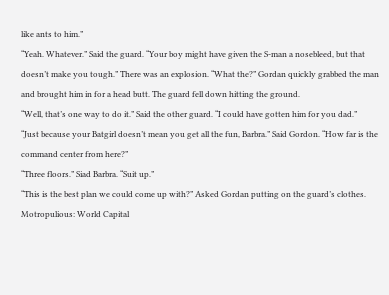like ants to him.”
“Yeah. Whatever.” Said the guard. “Your boy might have given the S-man a nosebleed, but that doesn’t make you tough.” There was an explosion. “What the?” Gordan quickly grabbed the man and brought him in for a head butt. The guard fell down hitting the ground.
“Well, that’s one way to do it.” Said the other guard. “I could have gotten him for you dad.”
“Just because your Batgirl doesn’t mean you get all the fun, Barbra.” Said Gordon. “How far is the command center from here?”
“Three floors.” Siad Barbra. “Suit up.”
“This is the best plan we could come up with?” Asked Gordan putting on the guard’s clothes.
Motropulious: World Capital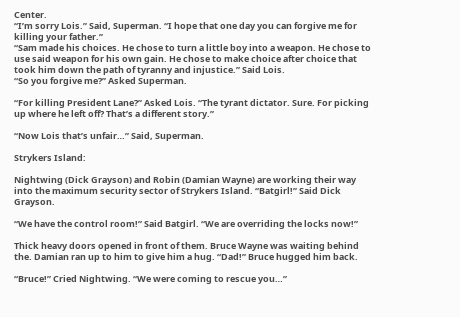Center.
“I’m sorry Lois.” Said, Superman. “I hope that one day you can forgive me for killing your father.”
“Sam made his choices. He chose to turn a little boy into a weapon. He chose to use said weapon for his own gain. He chose to make choice after choice that took him down the path of tyranny and injustice.” Said Lois.
“So you forgive me?” Asked Superman.

“For killing President Lane?” Asked Lois. “The tyrant dictator. Sure. For picking up where he left off? That’s a different story.”

“Now Lois that’s unfair…” Said, Superman.

Strykers Island:

Nightwing (Dick Grayson) and Robin (Damian Wayne) are working their way into the maximum security sector of Strykers Island. “Batgirl!” Said Dick Grayson.

“We have the control room!” Said Batgirl. “We are overriding the locks now!”

Thick heavy doors opened in front of them. Bruce Wayne was waiting behind the. Damian ran up to him to give him a hug. “Dad!” Bruce hugged him back.

“Bruce!” Cried Nightwing. “We were coming to rescue you…”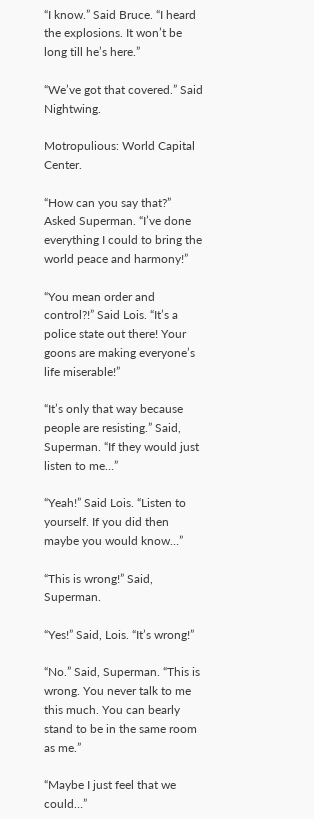“I know.” Said Bruce. “I heard the explosions. It won’t be long till he’s here.”

“We’ve got that covered.” Said Nightwing.

Motropulious: World Capital Center.

“How can you say that?” Asked Superman. “I’ve done everything I could to bring the world peace and harmony!”

“You mean order and control?!” Said Lois. “It’s a police state out there! Your goons are making everyone’s life miserable!”

“It’s only that way because people are resisting.” Said, Superman. “If they would just listen to me…”

“Yeah!” Said Lois. “Listen to yourself. If you did then maybe you would know…”

“This is wrong!” Said, Superman.

“Yes!” Said, Lois. “It’s wrong!”

“No.” Said, Superman. “This is wrong. You never talk to me this much. You can bearly stand to be in the same room as me.”

“Maybe I just feel that we could…”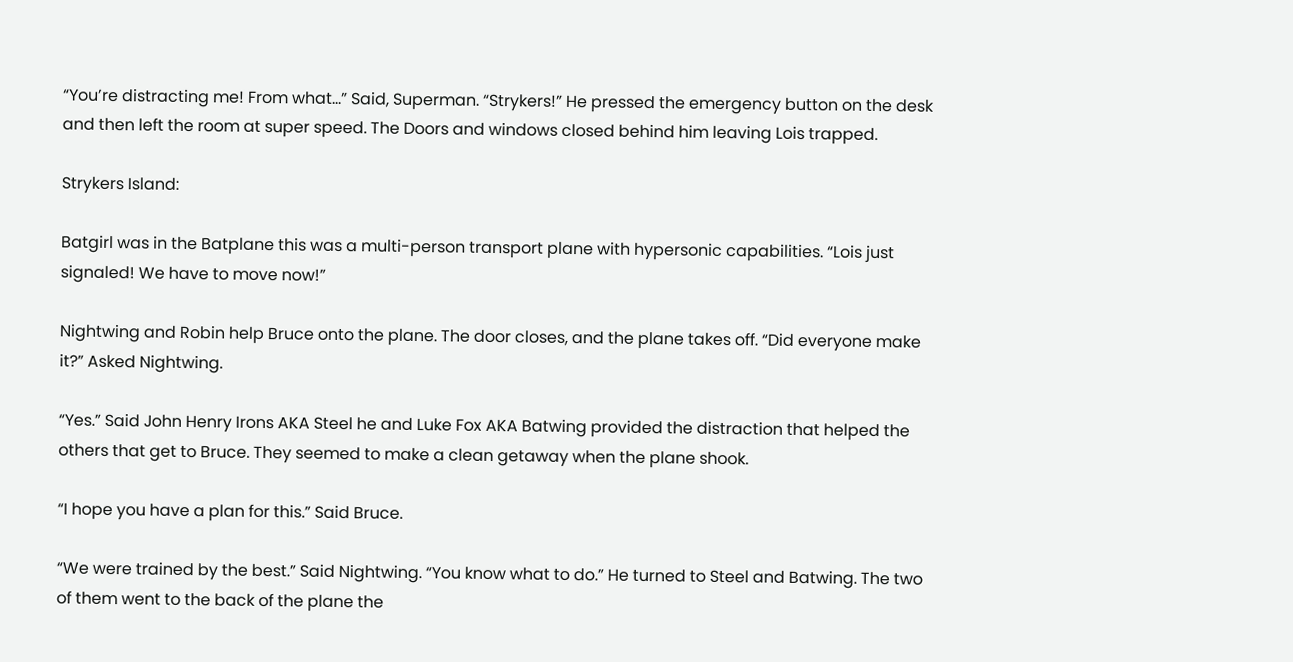“You’re distracting me! From what…” Said, Superman. “Strykers!” He pressed the emergency button on the desk and then left the room at super speed. The Doors and windows closed behind him leaving Lois trapped.

Strykers Island:

Batgirl was in the Batplane this was a multi-person transport plane with hypersonic capabilities. “Lois just signaled! We have to move now!”

Nightwing and Robin help Bruce onto the plane. The door closes, and the plane takes off. “Did everyone make it?” Asked Nightwing.

“Yes.” Said John Henry Irons AKA Steel he and Luke Fox AKA Batwing provided the distraction that helped the others that get to Bruce. They seemed to make a clean getaway when the plane shook.

“I hope you have a plan for this.” Said Bruce.

“We were trained by the best.” Said Nightwing. “You know what to do.” He turned to Steel and Batwing. The two of them went to the back of the plane the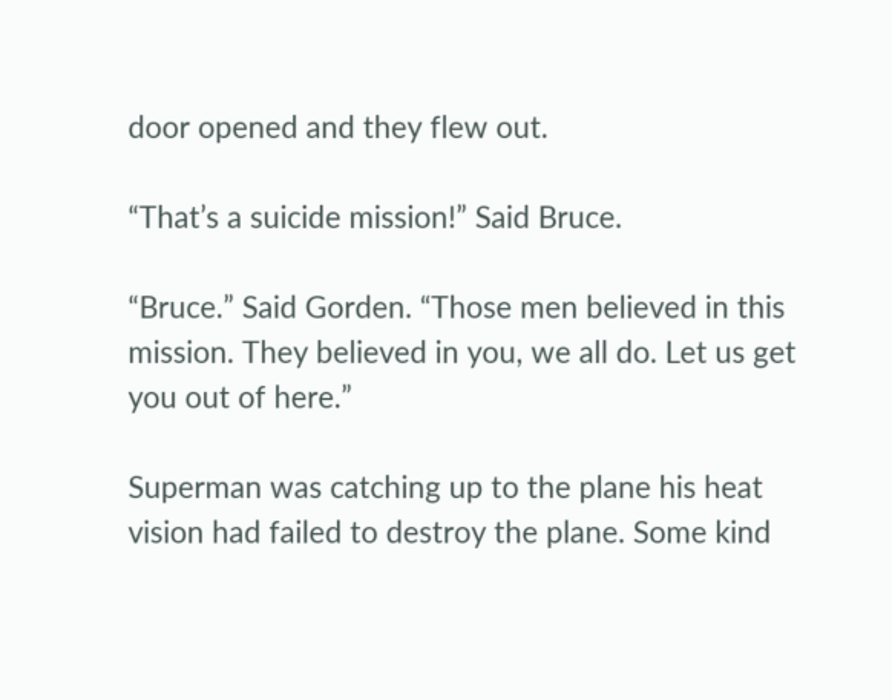door opened and they flew out.

“That’s a suicide mission!” Said Bruce.

“Bruce.” Said Gorden. “Those men believed in this mission. They believed in you, we all do. Let us get you out of here.”

Superman was catching up to the plane his heat vision had failed to destroy the plane. Some kind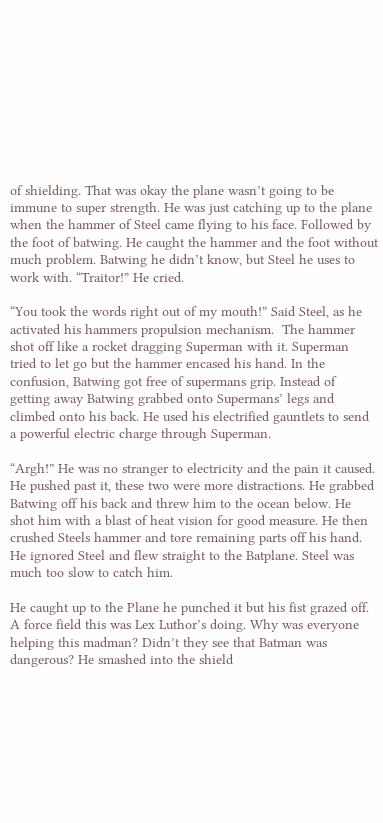of shielding. That was okay the plane wasn’t going to be immune to super strength. He was just catching up to the plane when the hammer of Steel came flying to his face. Followed by the foot of batwing. He caught the hammer and the foot without much problem. Batwing he didn’t know, but Steel he uses to work with. “Traitor!” He cried.

“You took the words right out of my mouth!” Said Steel, as he activated his hammers propulsion mechanism.  The hammer shot off like a rocket dragging Superman with it. Superman tried to let go but the hammer encased his hand. In the confusion, Batwing got free of supermans grip. Instead of getting away Batwing grabbed onto Supermans’ legs and climbed onto his back. He used his electrified gauntlets to send a powerful electric charge through Superman.

“Argh!” He was no stranger to electricity and the pain it caused. He pushed past it, these two were more distractions. He grabbed Batwing off his back and threw him to the ocean below. He shot him with a blast of heat vision for good measure. He then crushed Steels hammer and tore remaining parts off his hand. He ignored Steel and flew straight to the Batplane. Steel was much too slow to catch him.

He caught up to the Plane he punched it but his fist grazed off. A force field this was Lex Luthor’s doing. Why was everyone helping this madman? Didn’t they see that Batman was dangerous? He smashed into the shield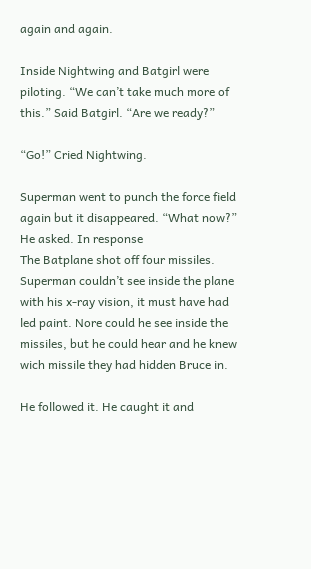again and again.

Inside Nightwing and Batgirl were piloting. “We can’t take much more of this.” Said Batgirl. “Are we ready?”

“Go!” Cried Nightwing.

Superman went to punch the force field again but it disappeared. “What now?” He asked. In response
The Batplane shot off four missiles. Superman couldn’t see inside the plane with his x-ray vision, it must have had led paint. Nore could he see inside the missiles, but he could hear and he knew wich missile they had hidden Bruce in.

He followed it. He caught it and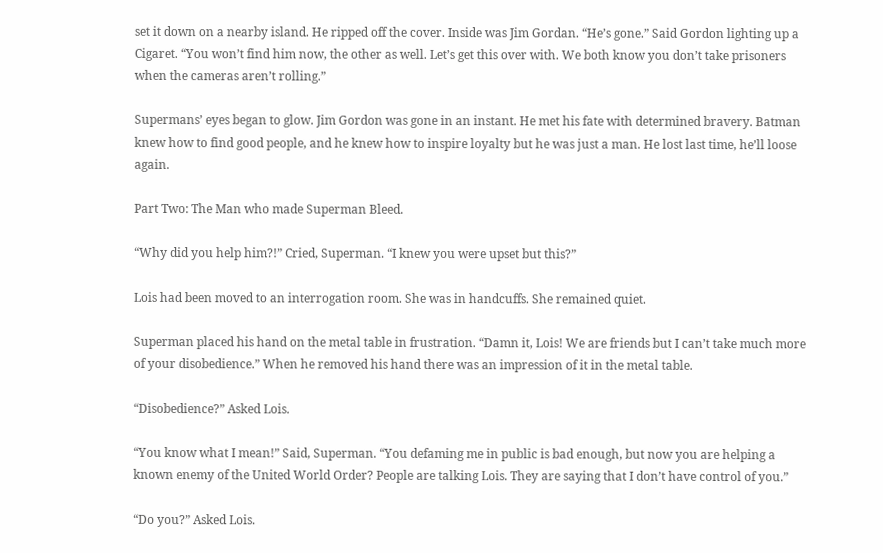set it down on a nearby island. He ripped off the cover. Inside was Jim Gordan. “He’s gone.” Said Gordon lighting up a Cigaret. “You won’t find him now, the other as well. Let’s get this over with. We both know you don’t take prisoners when the cameras aren’t rolling.”

Supermans’ eyes began to glow. Jim Gordon was gone in an instant. He met his fate with determined bravery. Batman knew how to find good people, and he knew how to inspire loyalty but he was just a man. He lost last time, he’ll loose again.

Part Two: The Man who made Superman Bleed.

“Why did you help him?!” Cried, Superman. “I knew you were upset but this?”

Lois had been moved to an interrogation room. She was in handcuffs. She remained quiet.

Superman placed his hand on the metal table in frustration. “Damn it, Lois! We are friends but I can’t take much more of your disobedience.” When he removed his hand there was an impression of it in the metal table.

“Disobedience?” Asked Lois.

“You know what I mean!” Said, Superman. “You defaming me in public is bad enough, but now you are helping a known enemy of the United World Order? People are talking Lois. They are saying that I don’t have control of you.”

“Do you?” Asked Lois.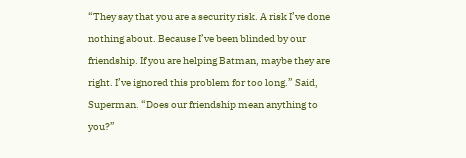“They say that you are a security risk. A risk I’ve done nothing about. Because I’ve been blinded by our friendship. If you are helping Batman, maybe they are right. I’ve ignored this problem for too long.” Said, Superman. “Does our friendship mean anything to you?”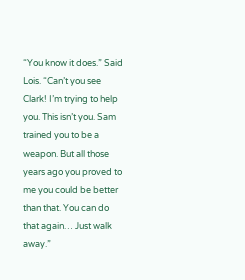“You know it does.” Said Lois. “Can’t you see Clark! I’m trying to help you. This isn’t you. Sam trained you to be a weapon. But all those years ago you proved to me you could be better than that. You can do that again… Just walk away.”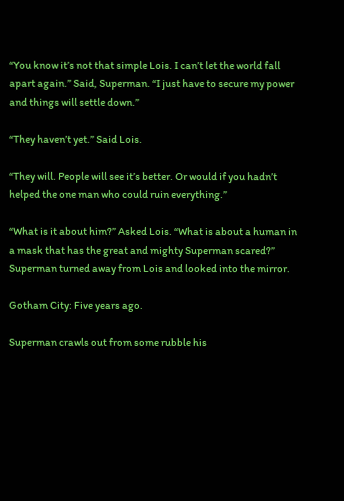“You know it’s not that simple Lois. I can’t let the world fall apart again.” Said, Superman. “I just have to secure my power and things will settle down.”

“They haven’t yet.” Said Lois.

“They will. People will see it’s better. Or would if you hadn’t helped the one man who could ruin everything.”

“What is it about him?” Asked Lois. “What is about a human in a mask that has the great and mighty Superman scared?” Superman turned away from Lois and looked into the mirror.

Gotham City: Five years ago.

Superman crawls out from some rubble his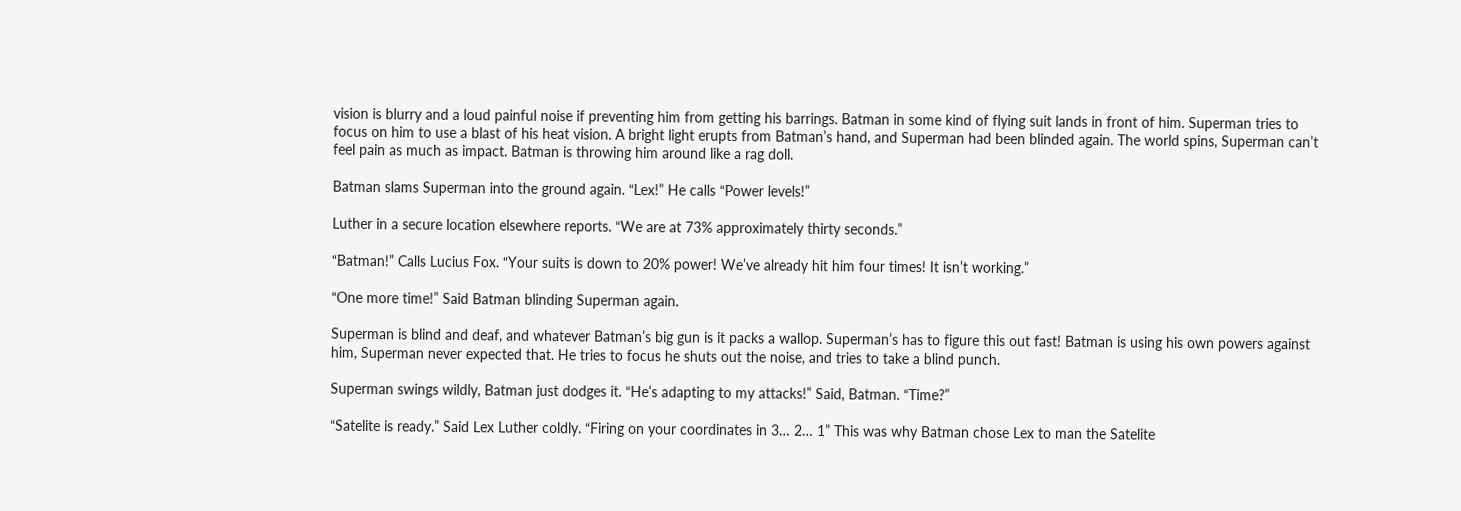vision is blurry and a loud painful noise if preventing him from getting his barrings. Batman in some kind of flying suit lands in front of him. Superman tries to focus on him to use a blast of his heat vision. A bright light erupts from Batman’s hand, and Superman had been blinded again. The world spins, Superman can’t feel pain as much as impact. Batman is throwing him around like a rag doll.

Batman slams Superman into the ground again. “Lex!” He calls “Power levels!”

Luther in a secure location elsewhere reports. “We are at 73% approximately thirty seconds.”

“Batman!” Calls Lucius Fox. “Your suits is down to 20% power! We’ve already hit him four times! It isn’t working.”

“One more time!” Said Batman blinding Superman again.

Superman is blind and deaf, and whatever Batman’s big gun is it packs a wallop. Superman’s has to figure this out fast! Batman is using his own powers against him, Superman never expected that. He tries to focus he shuts out the noise, and tries to take a blind punch.

Superman swings wildly, Batman just dodges it. “He’s adapting to my attacks!” Said, Batman. “Time?”

“Satelite is ready.” Said Lex Luther coldly. “Firing on your coordinates in 3… 2… 1” This was why Batman chose Lex to man the Satelite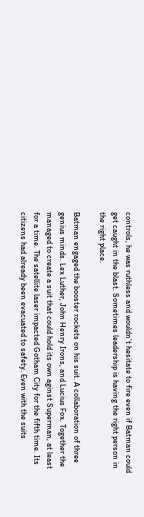controls, he was ruthless and wouldn’t hesitate to fire even if Batman could get caught in the blast. Sometimes leadership is having the right person in the right place.

Batman engaged the booster rockets on his suit. A collaboration of three genius minds. Lex Luther, John Henry Irons, and Lucius Fox. Together the managed to create a suit that could hold its own aginst Superman, at least for a time. The satellite laser impacted Gotham City for the fifth time. Its citizens had already been evacuated to safety. Even with the suits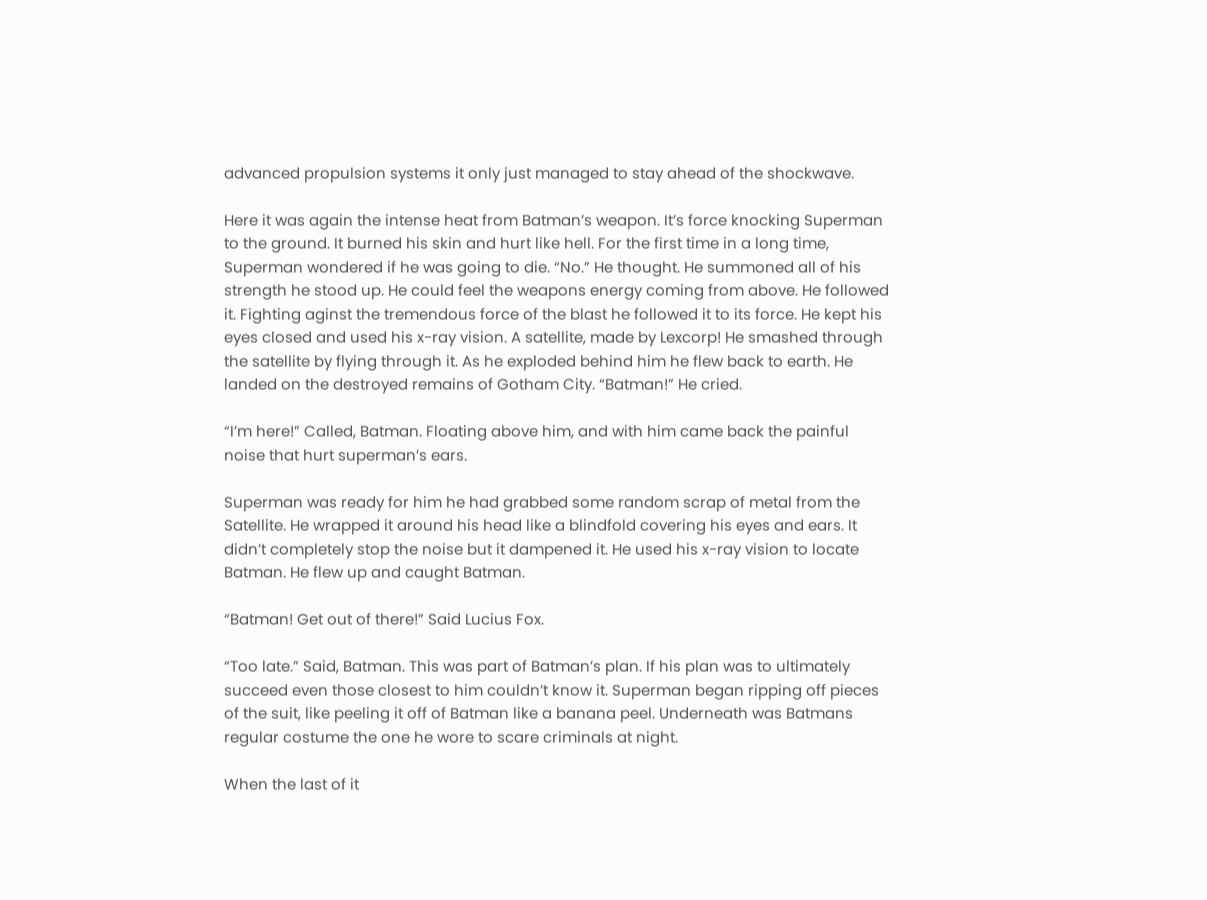advanced propulsion systems it only just managed to stay ahead of the shockwave.

Here it was again the intense heat from Batman’s weapon. It’s force knocking Superman to the ground. It burned his skin and hurt like hell. For the first time in a long time, Superman wondered if he was going to die. “No.” He thought. He summoned all of his strength he stood up. He could feel the weapons energy coming from above. He followed it. Fighting aginst the tremendous force of the blast he followed it to its force. He kept his eyes closed and used his x-ray vision. A satellite, made by Lexcorp! He smashed through the satellite by flying through it. As he exploded behind him he flew back to earth. He landed on the destroyed remains of Gotham City. “Batman!” He cried.

“I’m here!” Called, Batman. Floating above him, and with him came back the painful noise that hurt superman’s ears.

Superman was ready for him he had grabbed some random scrap of metal from the Satellite. He wrapped it around his head like a blindfold covering his eyes and ears. It didn’t completely stop the noise but it dampened it. He used his x-ray vision to locate Batman. He flew up and caught Batman.

“Batman! Get out of there!” Said Lucius Fox.

“Too late.” Said, Batman. This was part of Batman’s plan. If his plan was to ultimately succeed even those closest to him couldn’t know it. Superman began ripping off pieces of the suit, like peeling it off of Batman like a banana peel. Underneath was Batmans regular costume the one he wore to scare criminals at night.

When the last of it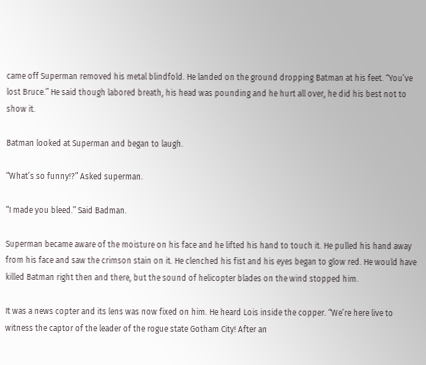came off Superman removed his metal blindfold. He landed on the ground dropping Batman at his feet. “You’ve lost Bruce.” He said though labored breath, his head was pounding and he hurt all over, he did his best not to show it.

Batman looked at Superman and began to laugh.

“What’s so funny!?” Asked superman.

“I made you bleed.” Said Badman.

Superman became aware of the moisture on his face and he lifted his hand to touch it. He pulled his hand away from his face and saw the crimson stain on it. He clenched his fist and his eyes began to glow red. He would have killed Batman right then and there, but the sound of helicopter blades on the wind stopped him.

It was a news copter and its lens was now fixed on him. He heard Lois inside the copper. “We’re here live to witness the captor of the leader of the rogue state Gotham City! After an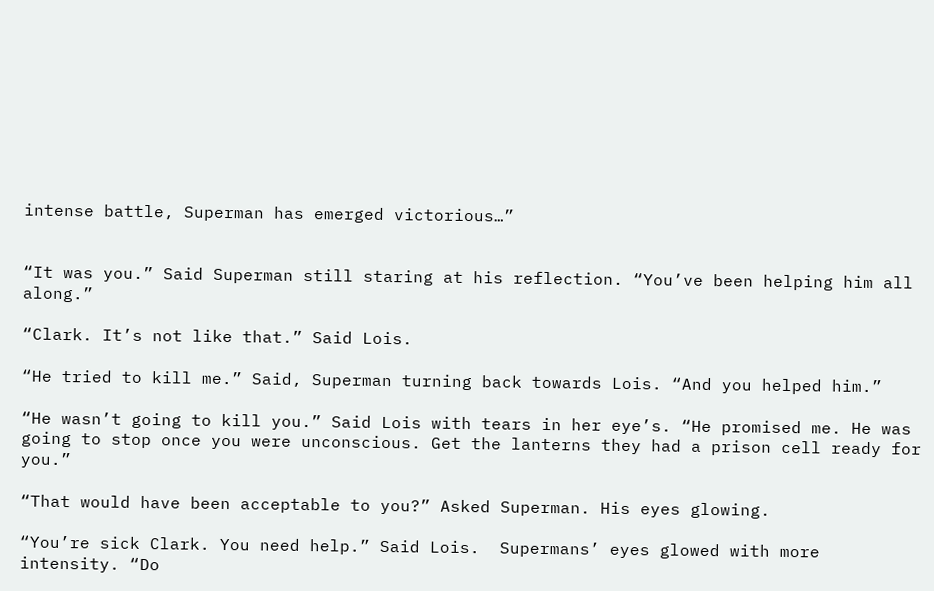intense battle, Superman has emerged victorious…”


“It was you.” Said Superman still staring at his reflection. “You’ve been helping him all along.”

“Clark. It’s not like that.” Said Lois.

“He tried to kill me.” Said, Superman turning back towards Lois. “And you helped him.”

“He wasn’t going to kill you.” Said Lois with tears in her eye’s. “He promised me. He was going to stop once you were unconscious. Get the lanterns they had a prison cell ready for you.”

“That would have been acceptable to you?” Asked Superman. His eyes glowing.

“You’re sick Clark. You need help.” Said Lois.  Supermans’ eyes glowed with more intensity. “Do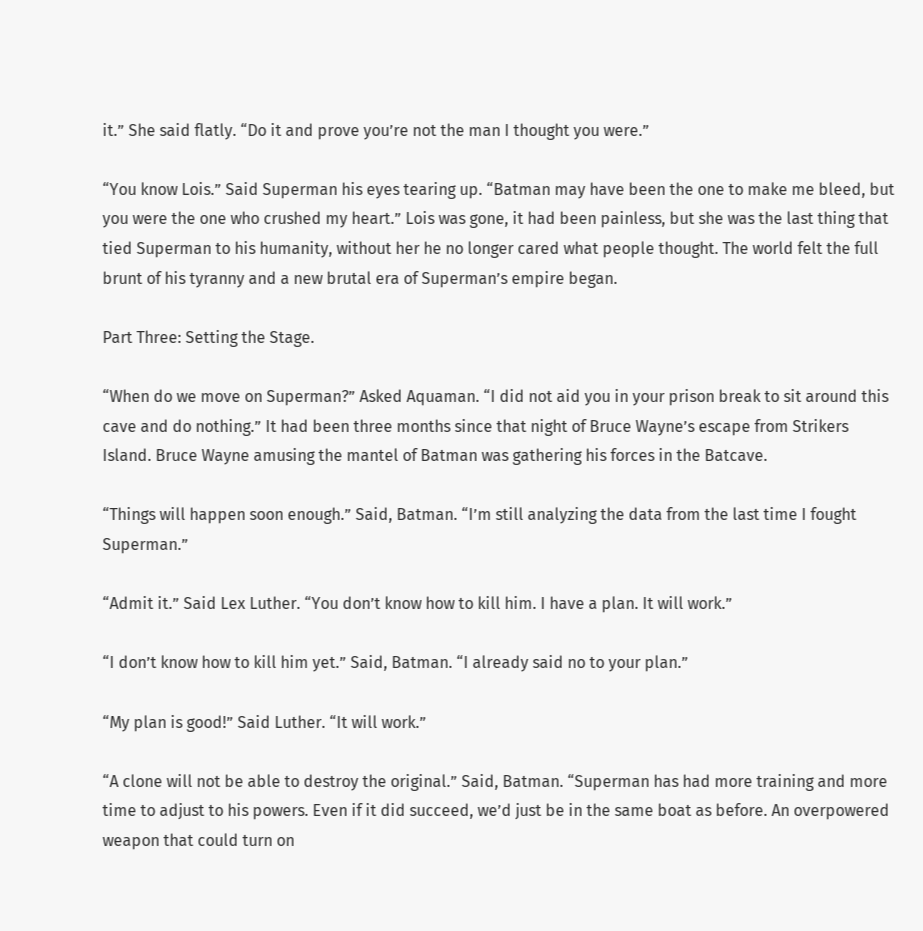it.” She said flatly. “Do it and prove you’re not the man I thought you were.”

“You know Lois.” Said Superman his eyes tearing up. “Batman may have been the one to make me bleed, but you were the one who crushed my heart.” Lois was gone, it had been painless, but she was the last thing that tied Superman to his humanity, without her he no longer cared what people thought. The world felt the full brunt of his tyranny and a new brutal era of Superman’s empire began.

Part Three: Setting the Stage.

“When do we move on Superman?” Asked Aquaman. “I did not aid you in your prison break to sit around this cave and do nothing.” It had been three months since that night of Bruce Wayne’s escape from Strikers Island. Bruce Wayne amusing the mantel of Batman was gathering his forces in the Batcave.

“Things will happen soon enough.” Said, Batman. “I’m still analyzing the data from the last time I fought Superman.”

“Admit it.” Said Lex Luther. “You don’t know how to kill him. I have a plan. It will work.”

“I don’t know how to kill him yet.” Said, Batman. “I already said no to your plan.”

“My plan is good!” Said Luther. “It will work.”

“A clone will not be able to destroy the original.” Said, Batman. “Superman has had more training and more time to adjust to his powers. Even if it did succeed, we’d just be in the same boat as before. An overpowered weapon that could turn on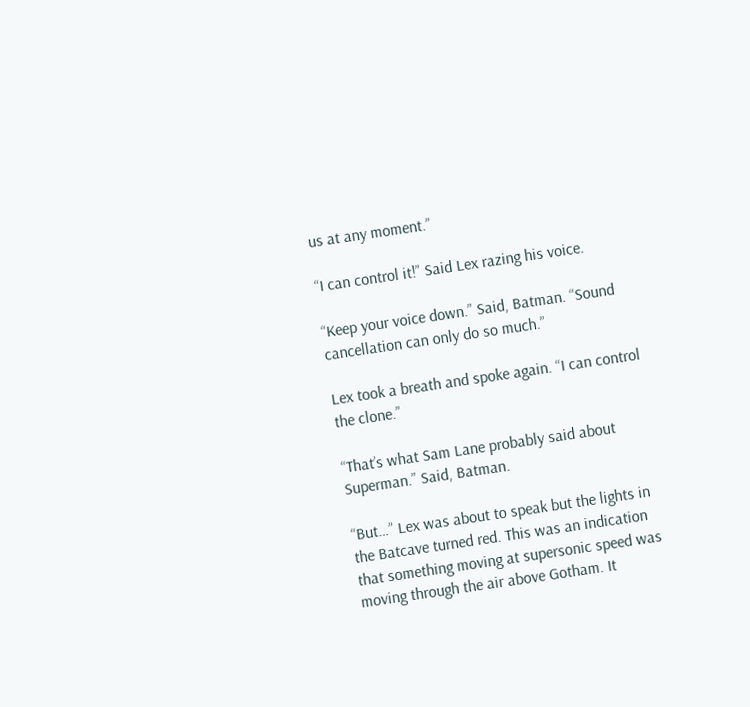us at any moment.”

“I can control it!” Said Lex razing his voice.

“Keep your voice down.” Said, Batman. “Sound cancellation can only do so much.”

Lex took a breath and spoke again. “I can control the clone.”

“That’s what Sam Lane probably said about Superman.” Said, Batman.

“But…” Lex was about to speak but the lights in the Batcave turned red. This was an indication that something moving at supersonic speed was moving through the air above Gotham. It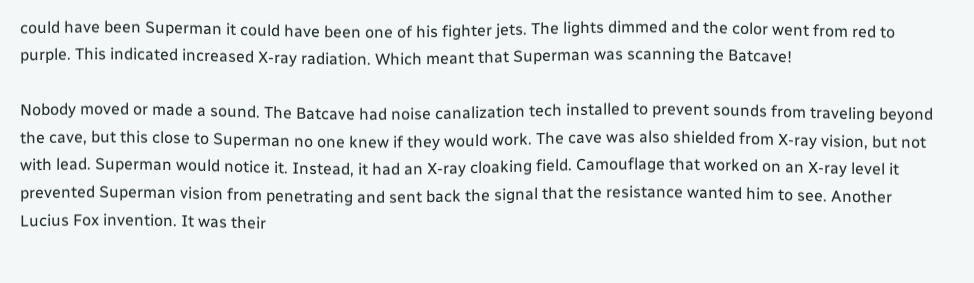could have been Superman it could have been one of his fighter jets. The lights dimmed and the color went from red to purple. This indicated increased X-ray radiation. Which meant that Superman was scanning the Batcave!

Nobody moved or made a sound. The Batcave had noise canalization tech installed to prevent sounds from traveling beyond the cave, but this close to Superman no one knew if they would work. The cave was also shielded from X-ray vision, but not with lead. Superman would notice it. Instead, it had an X-ray cloaking field. Camouflage that worked on an X-ray level it prevented Superman vision from penetrating and sent back the signal that the resistance wanted him to see. Another Lucius Fox invention. It was their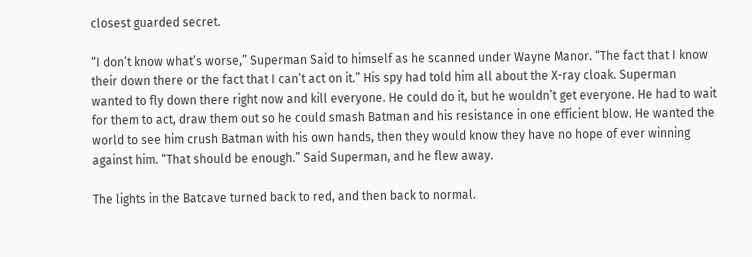closest guarded secret.

“I don’t know what’s worse,” Superman Said to himself as he scanned under Wayne Manor. “The fact that I know their down there or the fact that I can’t act on it.” His spy had told him all about the X-ray cloak. Superman wanted to fly down there right now and kill everyone. He could do it, but he wouldn’t get everyone. He had to wait for them to act, draw them out so he could smash Batman and his resistance in one efficient blow. He wanted the world to see him crush Batman with his own hands, then they would know they have no hope of ever winning against him. “That should be enough.” Said Superman, and he flew away.

The lights in the Batcave turned back to red, and then back to normal.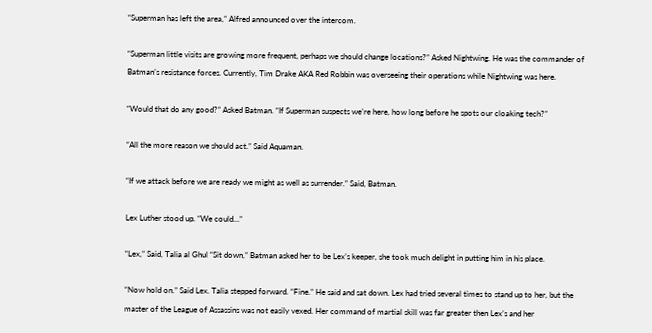“Superman has left the area,” Alfred announced over the intercom.

“Superman little visits are growing more frequent, perhaps we should change locations?” Asked Nightwing. He was the commander of Batman’s resistance forces. Currently, Tim Drake AKA Red Robbin was overseeing their operations while Nightwing was here.

“Would that do any good?” Asked Batman. “If Superman suspects we’re here, how long before he spots our cloaking tech?”

“All the more reason we should act.” Said Aquaman.

“If we attack before we are ready we might as well as surrender.” Said, Batman.

Lex Luther stood up. “We could…”

“Lex,” Said, Talia al Ghul “Sit down,” Batman asked her to be Lex’s keeper, she took much delight in putting him in his place.

“Now hold on.” Said Lex. Talia stepped forward. “Fine.” He said and sat down. Lex had tried several times to stand up to her, but the master of the League of Assassins was not easily vexed. Her command of martial skill was far greater then Lex’s and her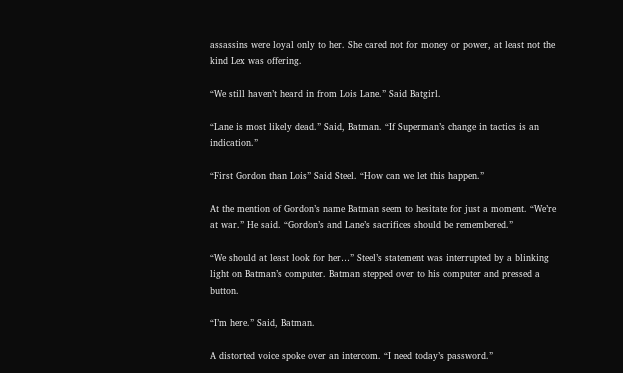assassins were loyal only to her. She cared not for money or power, at least not the kind Lex was offering.

“We still haven’t heard in from Lois Lane.” Said Batgirl.

“Lane is most likely dead.” Said, Batman. “If Superman’s change in tactics is an indication.”

“First Gordon than Lois” Said Steel. “How can we let this happen.”

At the mention of Gordon’s name Batman seem to hesitate for just a moment. “We’re at war.” He said. “Gordon’s and Lane’s sacrifices should be remembered.”

“We should at least look for her…” Steel’s statement was interrupted by a blinking light on Batman’s computer. Batman stepped over to his computer and pressed a button.

“I’m here.” Said, Batman.

A distorted voice spoke over an intercom. “I need today’s password.”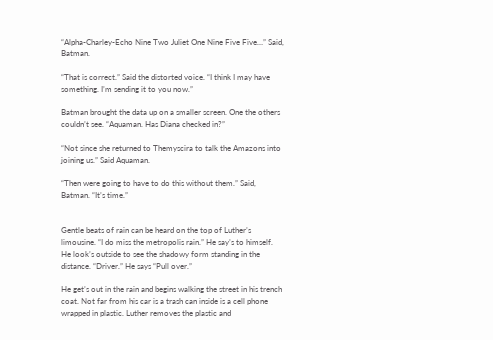“Alpha-Charley-Echo Nine Two Juliet One Nine Five Five…” Said, Batman.

“That is correct.” Said the distorted voice. “I think I may have something. I’m sending it to you now.”

Batman brought the data up on a smaller screen. One the others couldn’t see. “Aquaman. Has Diana checked in?”

“Not since she returned to Themyscira to talk the Amazons into joining us.” Said Aquaman.

“Then were going to have to do this without them.” Said, Batman. “It’s time.”


Gentle beats of rain can be heard on the top of Luther’s limousine. “I do miss the metropolis rain.” He say’s to himself. He look’s outside to see the shadowy form standing in the distance. “Driver.” He says “Pull over.”

He get’s out in the rain and begins walking the street in his trench coat. Not far from his car is a trash can inside is a cell phone wrapped in plastic. Luther removes the plastic and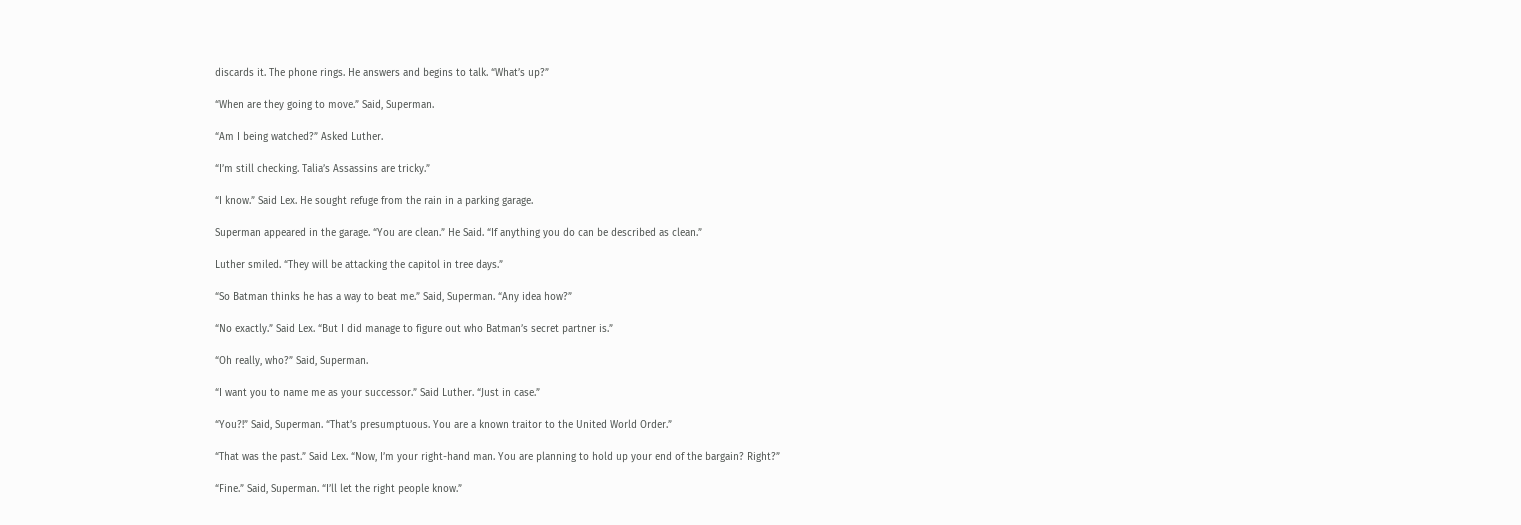discards it. The phone rings. He answers and begins to talk. “What’s up?”

“When are they going to move.” Said, Superman.

“Am I being watched?” Asked Luther.

“I’m still checking. Talia’s Assassins are tricky.”

“I know.” Said Lex. He sought refuge from the rain in a parking garage.

Superman appeared in the garage. “You are clean.” He Said. “If anything you do can be described as clean.”

Luther smiled. “They will be attacking the capitol in tree days.”

“So Batman thinks he has a way to beat me.” Said, Superman. “Any idea how?”

“No exactly.” Said Lex. “But I did manage to figure out who Batman’s secret partner is.”

“Oh really, who?” Said, Superman.

“I want you to name me as your successor.” Said Luther. “Just in case.”

“You?!” Said, Superman. “That’s presumptuous. You are a known traitor to the United World Order.”

“That was the past.” Said Lex. “Now, I’m your right-hand man. You are planning to hold up your end of the bargain? Right?”

“Fine.” Said, Superman. “I’ll let the right people know.”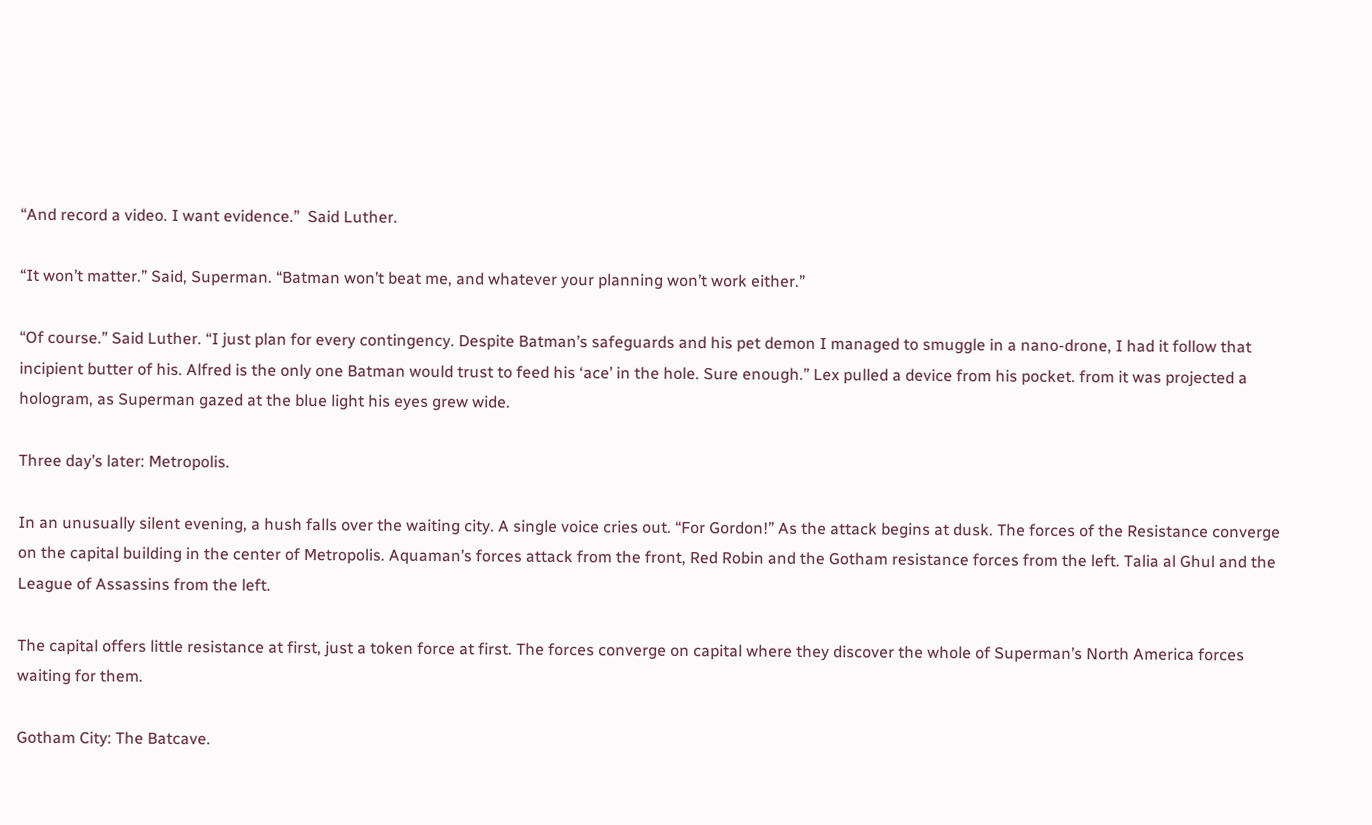“And record a video. I want evidence.”  Said Luther.

“It won’t matter.” Said, Superman. “Batman won’t beat me, and whatever your planning won’t work either.”

“Of course.” Said Luther. “I just plan for every contingency. Despite Batman’s safeguards and his pet demon I managed to smuggle in a nano-drone, I had it follow that incipient butter of his. Alfred is the only one Batman would trust to feed his ‘ace’ in the hole. Sure enough.” Lex pulled a device from his pocket. from it was projected a hologram, as Superman gazed at the blue light his eyes grew wide.

Three day’s later: Metropolis.

In an unusually silent evening, a hush falls over the waiting city. A single voice cries out. “For Gordon!” As the attack begins at dusk. The forces of the Resistance converge on the capital building in the center of Metropolis. Aquaman’s forces attack from the front, Red Robin and the Gotham resistance forces from the left. Talia al Ghul and the League of Assassins from the left.

The capital offers little resistance at first, just a token force at first. The forces converge on capital where they discover the whole of Superman’s North America forces waiting for them.

Gotham City: The Batcave.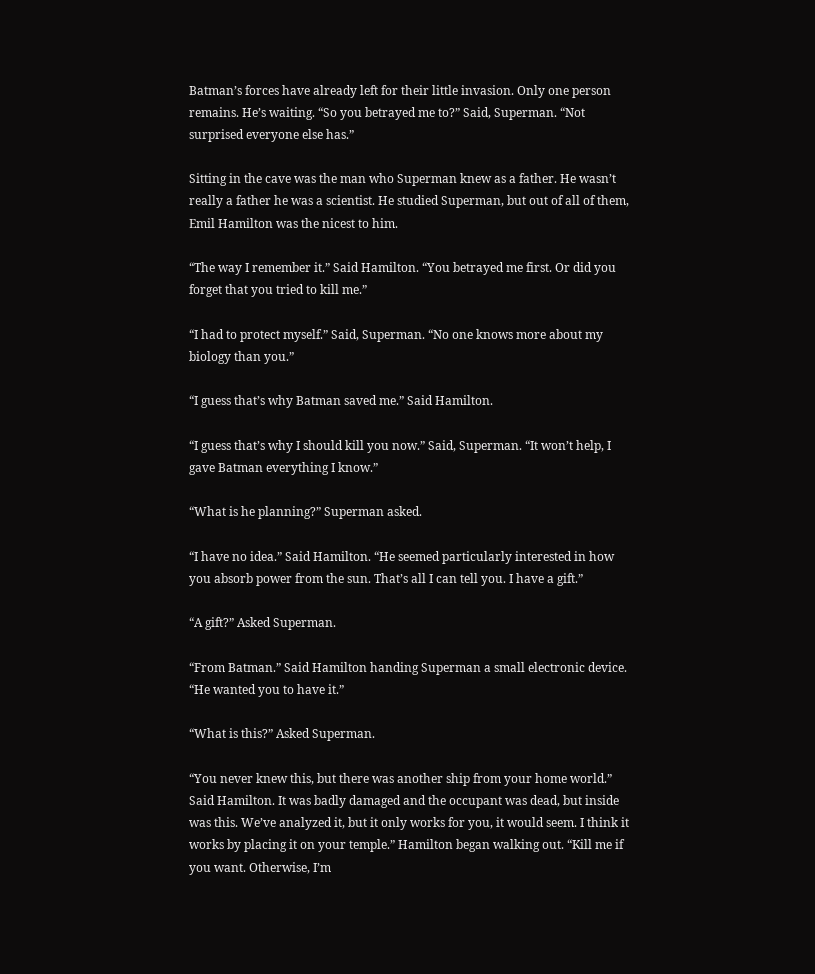Batman’s forces have already left for their little invasion. Only one person remains. He’s waiting. “So you betrayed me to?” Said, Superman. “Not surprised everyone else has.”

Sitting in the cave was the man who Superman knew as a father. He wasn’t really a father he was a scientist. He studied Superman, but out of all of them, Emil Hamilton was the nicest to him.

“The way I remember it.” Said Hamilton. “You betrayed me first. Or did you forget that you tried to kill me.”

“I had to protect myself.” Said, Superman. “No one knows more about my biology than you.”

“I guess that’s why Batman saved me.” Said Hamilton.

“I guess that’s why I should kill you now.” Said, Superman. “It won’t help, I gave Batman everything I know.”

“What is he planning?” Superman asked.

“I have no idea.” Said Hamilton. “He seemed particularly interested in how you absorb power from the sun. That’s all I can tell you. I have a gift.”

“A gift?” Asked Superman.

“From Batman.” Said Hamilton handing Superman a small electronic device. “He wanted you to have it.”

“What is this?” Asked Superman.

“You never knew this, but there was another ship from your home world.” Said Hamilton. It was badly damaged and the occupant was dead, but inside was this. We’ve analyzed it, but it only works for you, it would seem. I think it works by placing it on your temple.” Hamilton began walking out. “Kill me if you want. Otherwise, I’m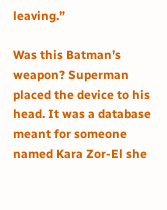leaving.”

Was this Batman’s weapon? Superman placed the device to his head. It was a database meant for someone named Kara Zor-El she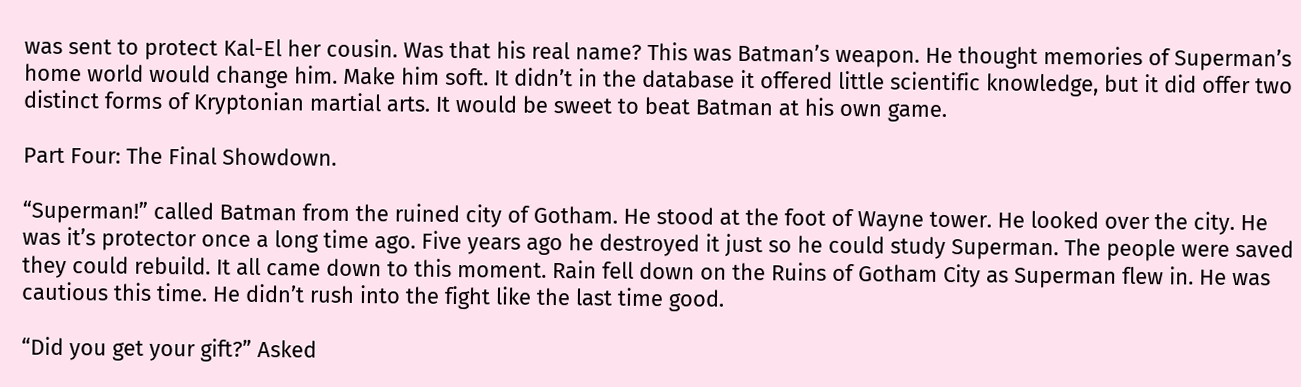was sent to protect Kal-El her cousin. Was that his real name? This was Batman’s weapon. He thought memories of Superman’s home world would change him. Make him soft. It didn’t in the database it offered little scientific knowledge, but it did offer two distinct forms of Kryptonian martial arts. It would be sweet to beat Batman at his own game.

Part Four: The Final Showdown.

“Superman!” called Batman from the ruined city of Gotham. He stood at the foot of Wayne tower. He looked over the city. He was it’s protector once a long time ago. Five years ago he destroyed it just so he could study Superman. The people were saved they could rebuild. It all came down to this moment. Rain fell down on the Ruins of Gotham City as Superman flew in. He was cautious this time. He didn’t rush into the fight like the last time good.

“Did you get your gift?” Asked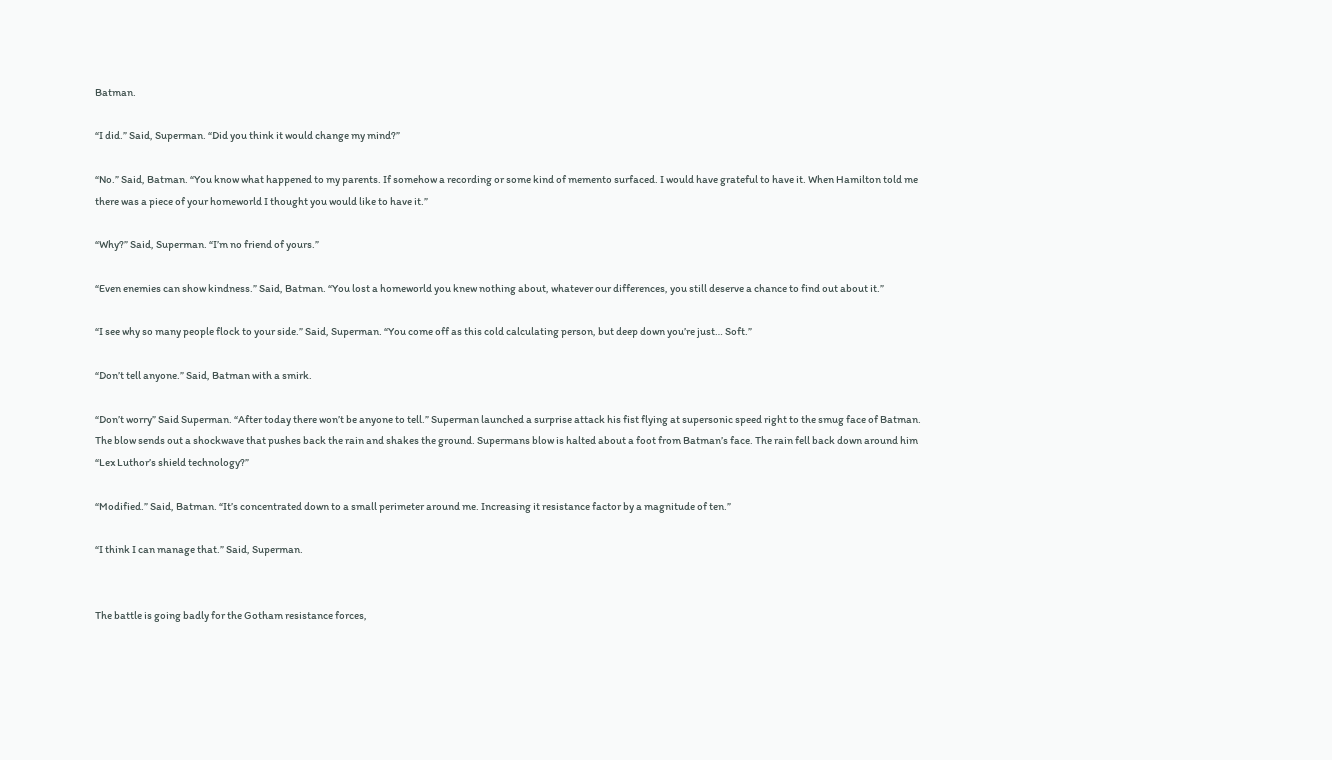Batman.

“I did.” Said, Superman. “Did you think it would change my mind?”

“No.” Said, Batman. “You know what happened to my parents. If somehow a recording or some kind of memento surfaced. I would have grateful to have it. When Hamilton told me there was a piece of your homeworld I thought you would like to have it.”

“Why?” Said, Superman. “I’m no friend of yours.”

“Even enemies can show kindness.” Said, Batman. “You lost a homeworld you knew nothing about, whatever our differences, you still deserve a chance to find out about it.”

“I see why so many people flock to your side.” Said, Superman. “You come off as this cold calculating person, but deep down you’re just… Soft.”

“Don’t tell anyone.” Said, Batman with a smirk.

“Don’t worry” Said Superman. “After today there won’t be anyone to tell.” Superman launched a surprise attack his fist flying at supersonic speed right to the smug face of Batman. The blow sends out a shockwave that pushes back the rain and shakes the ground. Supermans blow is halted about a foot from Batman’s face. The rain fell back down around him “Lex Luthor’s shield technology?”

“Modified.” Said, Batman. “It’s concentrated down to a small perimeter around me. Increasing it resistance factor by a magnitude of ten.”

“I think I can manage that.” Said, Superman.


The battle is going badly for the Gotham resistance forces,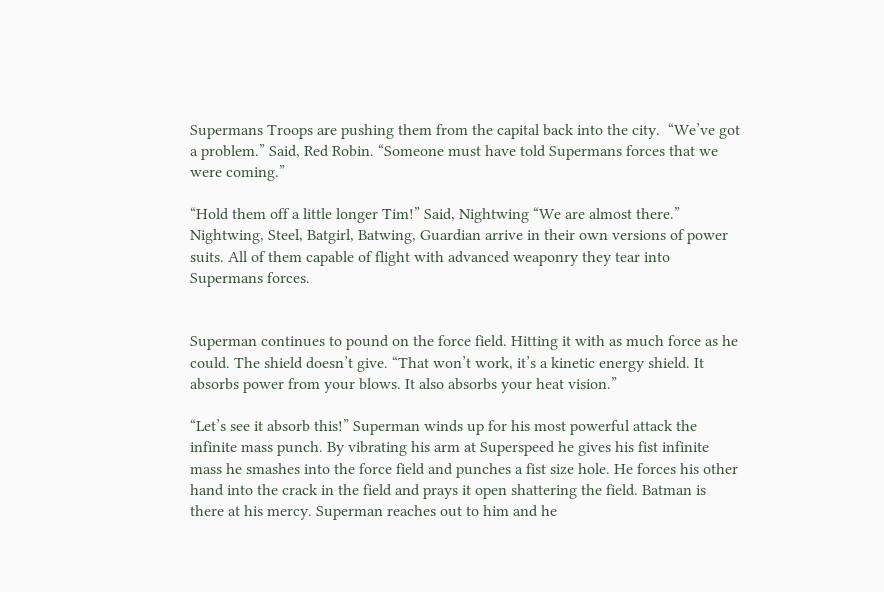Supermans Troops are pushing them from the capital back into the city.  “We’ve got a problem.” Said, Red Robin. “Someone must have told Supermans forces that we were coming.”

“Hold them off a little longer Tim!” Said, Nightwing “We are almost there.” Nightwing, Steel, Batgirl, Batwing, Guardian arrive in their own versions of power suits. All of them capable of flight with advanced weaponry they tear into Supermans forces.


Superman continues to pound on the force field. Hitting it with as much force as he could. The shield doesn’t give. “That won’t work, it’s a kinetic energy shield. It absorbs power from your blows. It also absorbs your heat vision.”

“Let’s see it absorb this!” Superman winds up for his most powerful attack the infinite mass punch. By vibrating his arm at Superspeed he gives his fist infinite mass he smashes into the force field and punches a fist size hole. He forces his other hand into the crack in the field and prays it open shattering the field. Batman is there at his mercy. Superman reaches out to him and he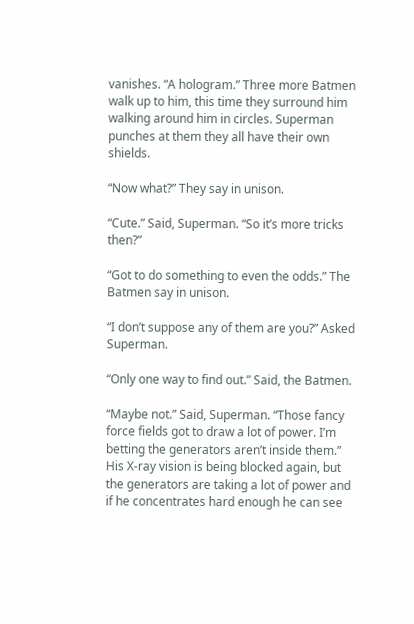vanishes. “A hologram.” Three more Batmen walk up to him, this time they surround him walking around him in circles. Superman punches at them they all have their own shields.

“Now what?” They say in unison.

“Cute.” Said, Superman. “So it’s more tricks then?”

“Got to do something to even the odds.” The Batmen say in unison.

“I don’t suppose any of them are you?” Asked Superman.

“Only one way to find out.” Said, the Batmen.

“Maybe not.” Said, Superman. “Those fancy force fields got to draw a lot of power. I’m betting the generators aren’t inside them.” His X-ray vision is being blocked again, but the generators are taking a lot of power and if he concentrates hard enough he can see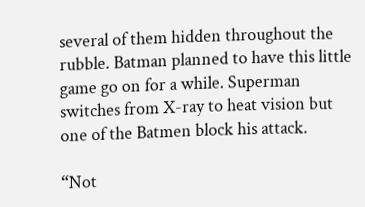several of them hidden throughout the rubble. Batman planned to have this little game go on for a while. Superman switches from X-ray to heat vision but one of the Batmen block his attack.

“Not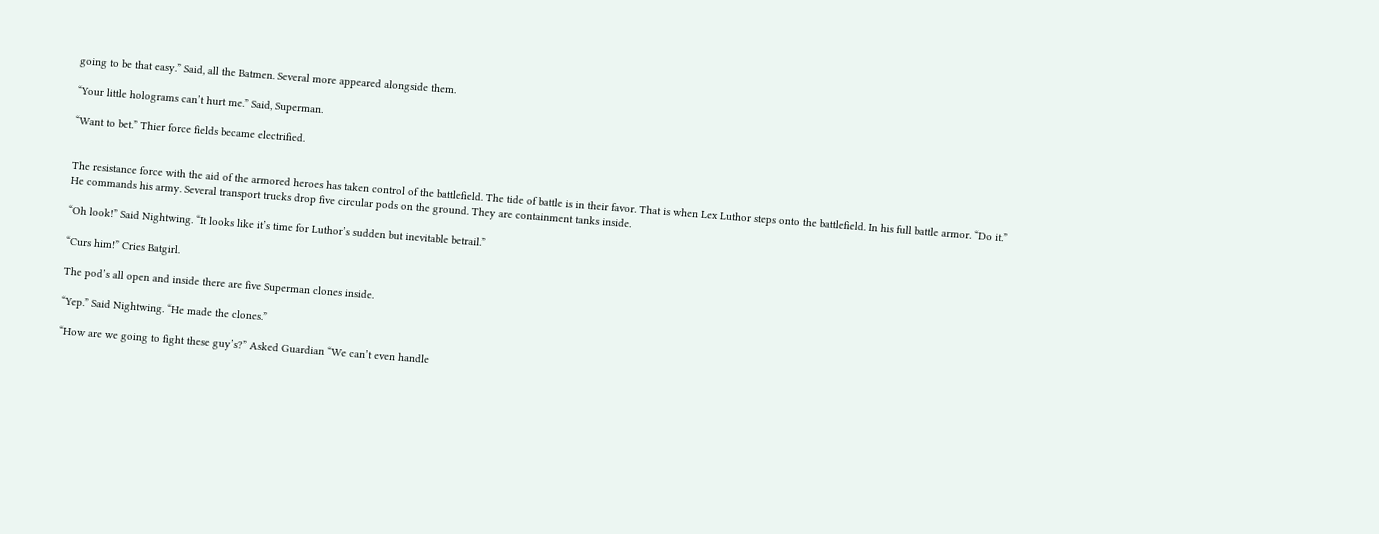going to be that easy.” Said, all the Batmen. Several more appeared alongside them.

“Your little holograms can’t hurt me.” Said, Superman.

“Want to bet.” Thier force fields became electrified.


The resistance force with the aid of the armored heroes has taken control of the battlefield. The tide of battle is in their favor. That is when Lex Luthor steps onto the battlefield. In his full battle armor. “Do it.” He commands his army. Several transport trucks drop five circular pods on the ground. They are containment tanks inside.

“Oh look!” Said Nightwing. “It looks like it’s time for Luthor’s sudden but inevitable betrail.”

“Curs him!” Cries Batgirl.

The pod’s all open and inside there are five Superman clones inside.

“Yep.” Said Nightwing. “He made the clones.”

“How are we going to fight these guy’s?” Asked Guardian “We can’t even handle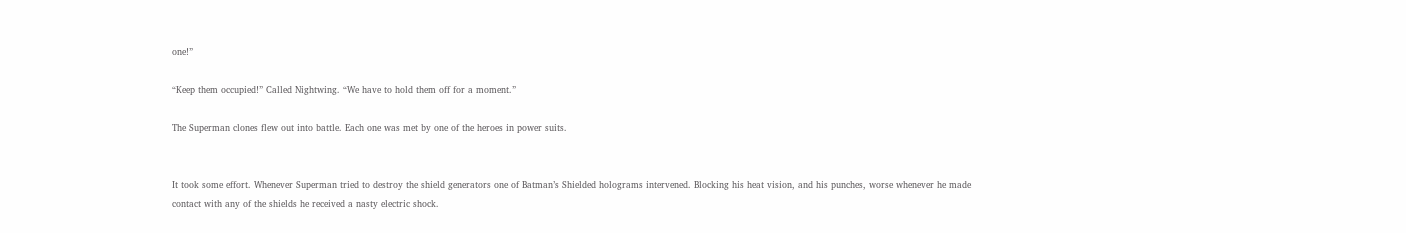one!”

“Keep them occupied!” Called Nightwing. “We have to hold them off for a moment.”

The Superman clones flew out into battle. Each one was met by one of the heroes in power suits.


It took some effort. Whenever Superman tried to destroy the shield generators one of Batman’s Shielded holograms intervened. Blocking his heat vision, and his punches, worse whenever he made contact with any of the shields he received a nasty electric shock.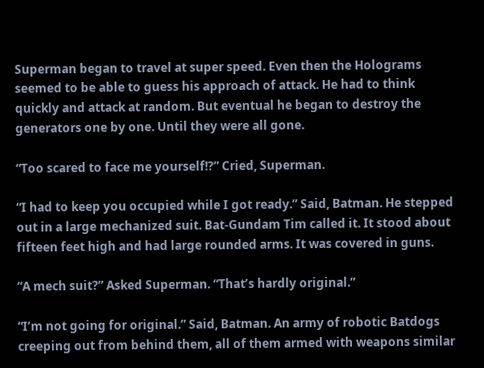Superman began to travel at super speed. Even then the Holograms seemed to be able to guess his approach of attack. He had to think quickly and attack at random. But eventual he began to destroy the generators one by one. Until they were all gone.

“Too scared to face me yourself!?” Cried, Superman.

“I had to keep you occupied while I got ready.” Said, Batman. He stepped out in a large mechanized suit. Bat-Gundam Tim called it. It stood about fifteen feet high and had large rounded arms. It was covered in guns.

“A mech suit?” Asked Superman. “That’s hardly original.”

“I’m not going for original.” Said, Batman. An army of robotic Batdogs creeping out from behind them, all of them armed with weapons similar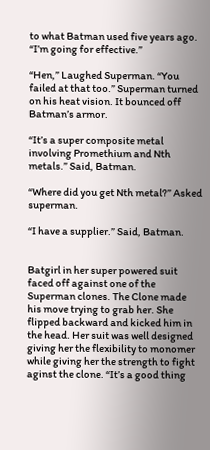to what Batman used five years ago. “I’m going for effective.”

“Hen,” Laughed Superman. “You failed at that too.” Superman turned on his heat vision. It bounced off Batman’s armor.

“It’s a super composite metal involving Promethium and Nth metals.” Said, Batman.

“Where did you get Nth metal?” Asked superman.

“I have a supplier.” Said, Batman.


Batgirl in her super powered suit faced off against one of the Superman clones. The Clone made his move trying to grab her. She flipped backward and kicked him in the head. Her suit was well designed giving her the flexibility to monomer while giving her the strength to fight aginst the clone. “It’s a good thing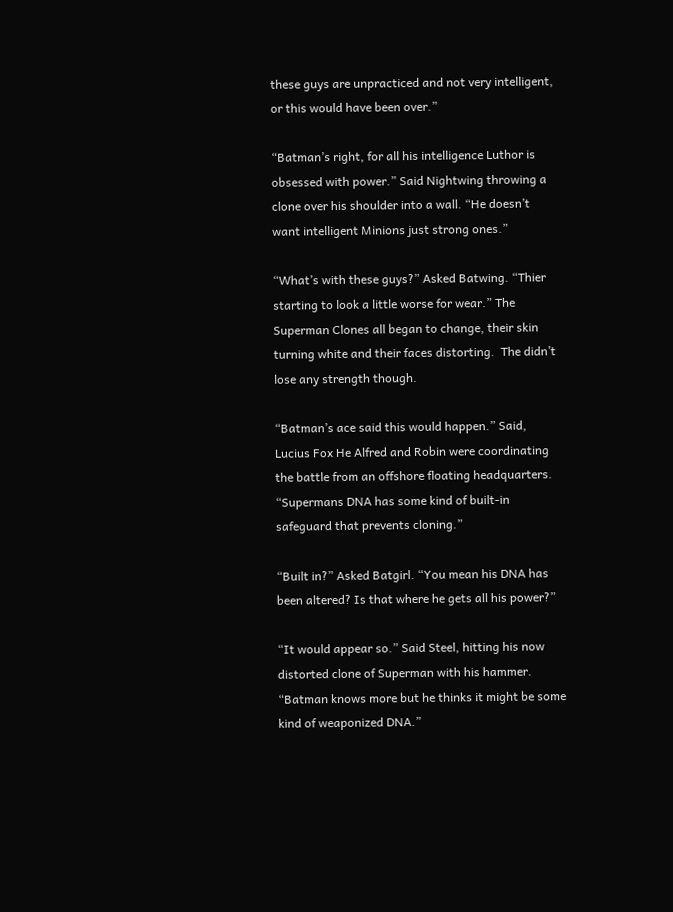these guys are unpracticed and not very intelligent, or this would have been over.”

“Batman’s right, for all his intelligence Luthor is obsessed with power.” Said Nightwing throwing a clone over his shoulder into a wall. “He doesn’t want intelligent Minions just strong ones.”

“What’s with these guys?” Asked Batwing. “Thier starting to look a little worse for wear.” The Superman Clones all began to change, their skin turning white and their faces distorting.  The didn’t lose any strength though.

“Batman’s ace said this would happen.” Said, Lucius Fox He Alfred and Robin were coordinating the battle from an offshore floating headquarters. “Supermans DNA has some kind of built-in safeguard that prevents cloning.”

“Built in?” Asked Batgirl. “You mean his DNA has been altered? Is that where he gets all his power?”

“It would appear so.” Said Steel, hitting his now distorted clone of Superman with his hammer. “Batman knows more but he thinks it might be some kind of weaponized DNA.”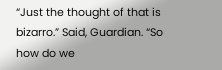“Just the thought of that is bizarro.” Said, Guardian. “So how do we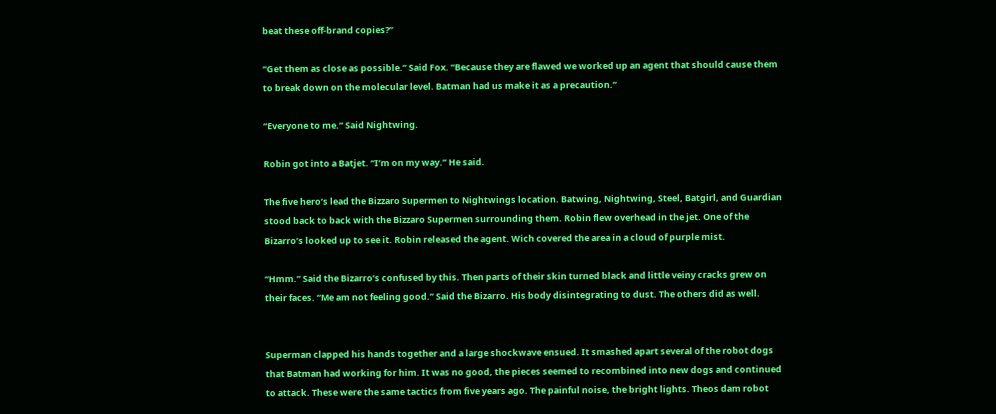beat these off-brand copies?”

“Get them as close as possible.” Said Fox. “Because they are flawed we worked up an agent that should cause them to break down on the molecular level. Batman had us make it as a precaution.”

“Everyone to me.” Said Nightwing.

Robin got into a Batjet. “I’m on my way.” He said.

The five hero’s lead the Bizzaro Supermen to Nightwings location. Batwing, Nightwing, Steel, Batgirl, and Guardian stood back to back with the Bizzaro Supermen surrounding them. Robin flew overhead in the jet. One of the Bizarro’s looked up to see it. Robin released the agent. Wich covered the area in a cloud of purple mist.

“Hmm.” Said the Bizarro’s confused by this. Then parts of their skin turned black and little veiny cracks grew on their faces. “Me am not feeling good.” Said the Bizarro. His body disintegrating to dust. The others did as well.


Superman clapped his hands together and a large shockwave ensued. It smashed apart several of the robot dogs that Batman had working for him. It was no good, the pieces seemed to recombined into new dogs and continued to attack. These were the same tactics from five years ago. The painful noise, the bright lights. Theos dam robot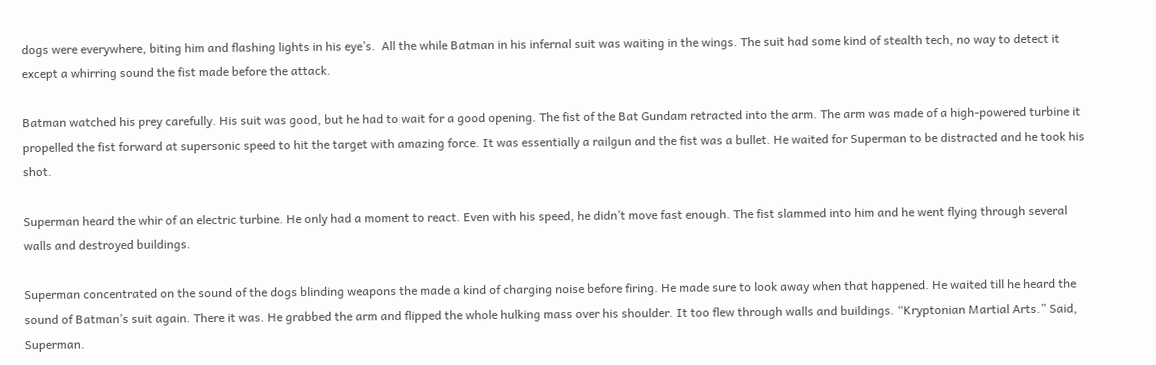dogs were everywhere, biting him and flashing lights in his eye’s.  All the while Batman in his infernal suit was waiting in the wings. The suit had some kind of stealth tech, no way to detect it except a whirring sound the fist made before the attack.

Batman watched his prey carefully. His suit was good, but he had to wait for a good opening. The fist of the Bat Gundam retracted into the arm. The arm was made of a high-powered turbine it propelled the fist forward at supersonic speed to hit the target with amazing force. It was essentially a railgun and the fist was a bullet. He waited for Superman to be distracted and he took his shot.

Superman heard the whir of an electric turbine. He only had a moment to react. Even with his speed, he didn’t move fast enough. The fist slammed into him and he went flying through several walls and destroyed buildings.

Superman concentrated on the sound of the dogs blinding weapons the made a kind of charging noise before firing. He made sure to look away when that happened. He waited till he heard the sound of Batman’s suit again. There it was. He grabbed the arm and flipped the whole hulking mass over his shoulder. It too flew through walls and buildings. “Kryptonian Martial Arts.” Said, Superman.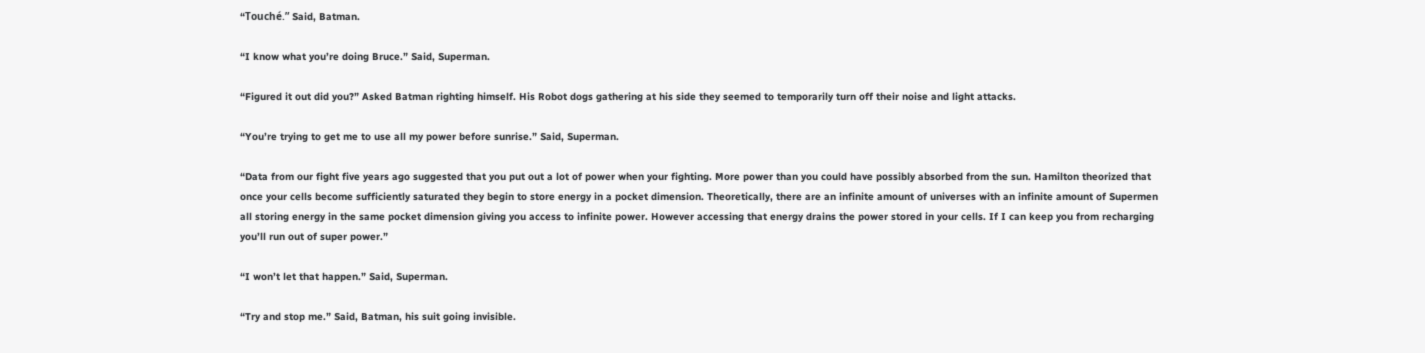“Touché.” Said, Batman.

“I know what you’re doing Bruce.” Said, Superman.

“Figured it out did you?” Asked Batman righting himself. His Robot dogs gathering at his side they seemed to temporarily turn off their noise and light attacks.

“You’re trying to get me to use all my power before sunrise.” Said, Superman.

“Data from our fight five years ago suggested that you put out a lot of power when your fighting. More power than you could have possibly absorbed from the sun. Hamilton theorized that once your cells become sufficiently saturated they begin to store energy in a pocket dimension. Theoretically, there are an infinite amount of universes with an infinite amount of Supermen all storing energy in the same pocket dimension giving you access to infinite power. However accessing that energy drains the power stored in your cells. If I can keep you from recharging you’ll run out of super power.”

“I won’t let that happen.” Said, Superman.

“Try and stop me.” Said, Batman, his suit going invisible.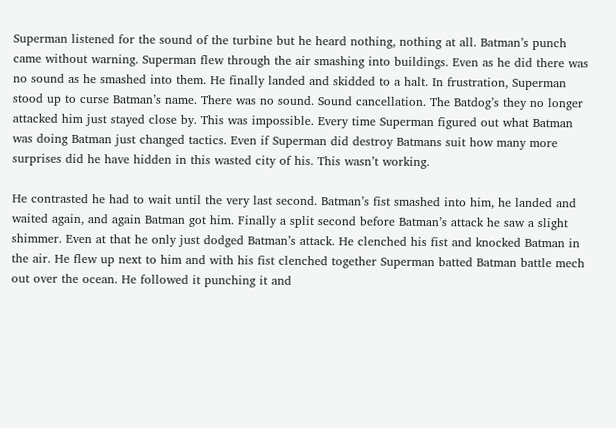Superman listened for the sound of the turbine but he heard nothing, nothing at all. Batman’s punch came without warning. Superman flew through the air smashing into buildings. Even as he did there was no sound as he smashed into them. He finally landed and skidded to a halt. In frustration, Superman stood up to curse Batman’s name. There was no sound. Sound cancellation. The Batdog’s they no longer attacked him just stayed close by. This was impossible. Every time Superman figured out what Batman was doing Batman just changed tactics. Even if Superman did destroy Batmans suit how many more surprises did he have hidden in this wasted city of his. This wasn’t working.

He contrasted he had to wait until the very last second. Batman’s fist smashed into him, he landed and waited again, and again Batman got him. Finally a split second before Batman’s attack he saw a slight shimmer. Even at that he only just dodged Batman’s attack. He clenched his fist and knocked Batman in the air. He flew up next to him and with his fist clenched together Superman batted Batman battle mech out over the ocean. He followed it punching it and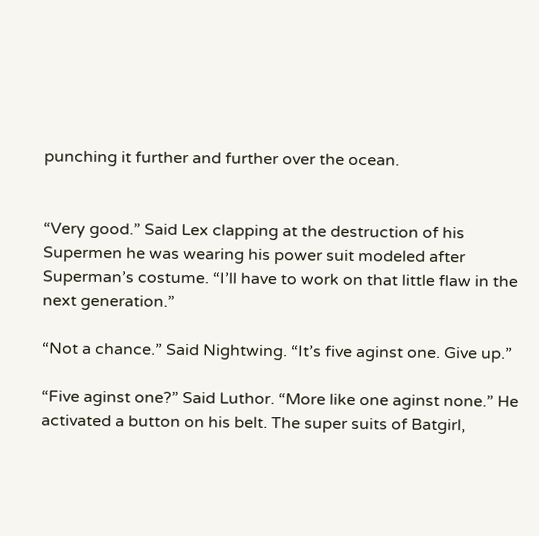punching it further and further over the ocean.


“Very good.” Said Lex clapping at the destruction of his Supermen he was wearing his power suit modeled after Superman’s costume. “I’ll have to work on that little flaw in the next generation.”

“Not a chance.” Said Nightwing. “It’s five aginst one. Give up.”

“Five aginst one?” Said Luthor. “More like one aginst none.” He activated a button on his belt. The super suits of Batgirl,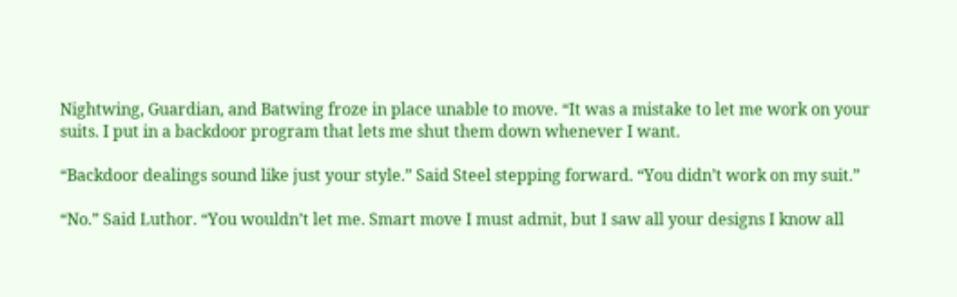Nightwing, Guardian, and Batwing froze in place unable to move. “It was a mistake to let me work on your suits. I put in a backdoor program that lets me shut them down whenever I want.

“Backdoor dealings sound like just your style.” Said Steel stepping forward. “You didn’t work on my suit.”

“No.” Said Luthor. “You wouldn’t let me. Smart move I must admit, but I saw all your designs I know all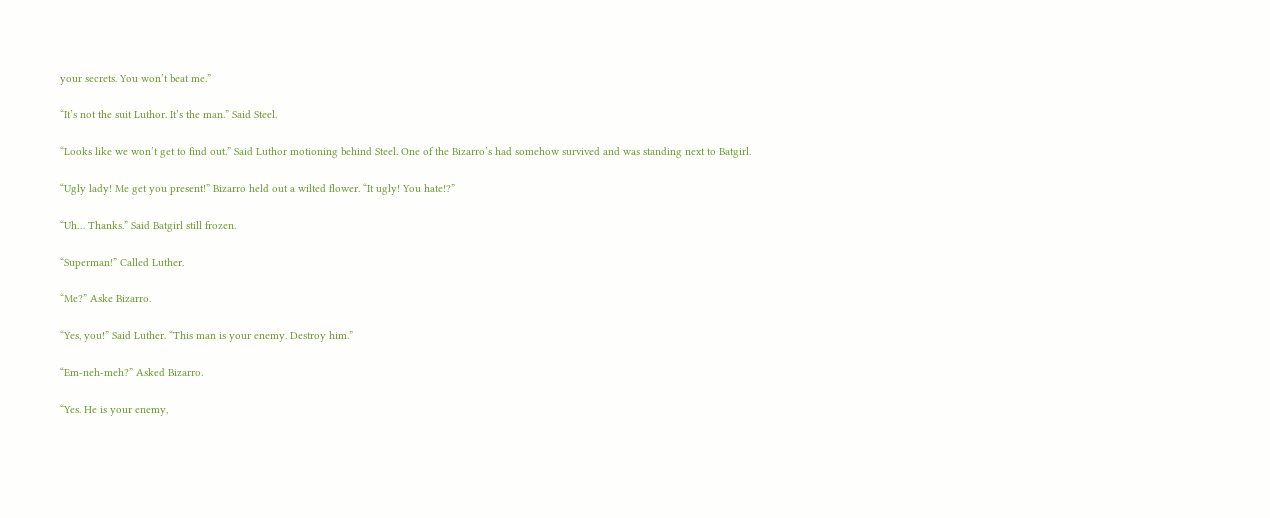your secrets. You won’t beat me.”

“It’s not the suit Luthor. It’s the man.” Said Steel.

“Looks like we won’t get to find out.” Said Luthor motioning behind Steel. One of the Bizarro’s had somehow survived and was standing next to Batgirl.

“Ugly lady! Me get you present!” Bizarro held out a wilted flower. “It ugly! You hate!?”

“Uh… Thanks.” Said Batgirl still frozen.

“Superman!” Called Luther.

“Me?” Aske Bizarro.

“Yes, you!” Said Luther. “This man is your enemy. Destroy him.”

“Em-neh-meh?” Asked Bizarro.

“Yes. He is your enemy,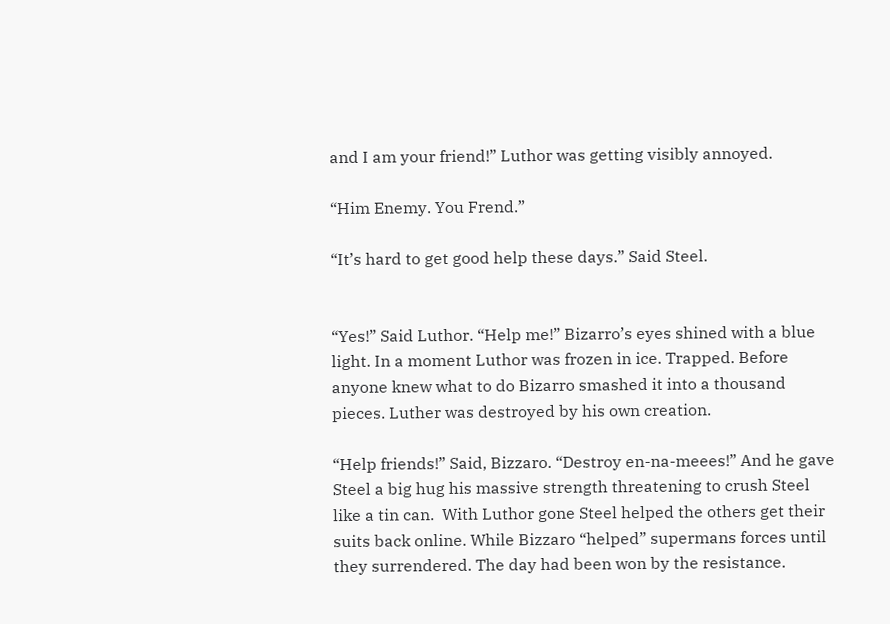and I am your friend!” Luthor was getting visibly annoyed.

“Him Enemy. You Frend.”

“It’s hard to get good help these days.” Said Steel.


“Yes!” Said Luthor. “Help me!” Bizarro’s eyes shined with a blue light. In a moment Luthor was frozen in ice. Trapped. Before anyone knew what to do Bizarro smashed it into a thousand pieces. Luther was destroyed by his own creation.

“Help friends!” Said, Bizzaro. “Destroy en-na-meees!” And he gave Steel a big hug his massive strength threatening to crush Steel like a tin can.  With Luthor gone Steel helped the others get their suits back online. While Bizzaro “helped” supermans forces until they surrendered. The day had been won by the resistance.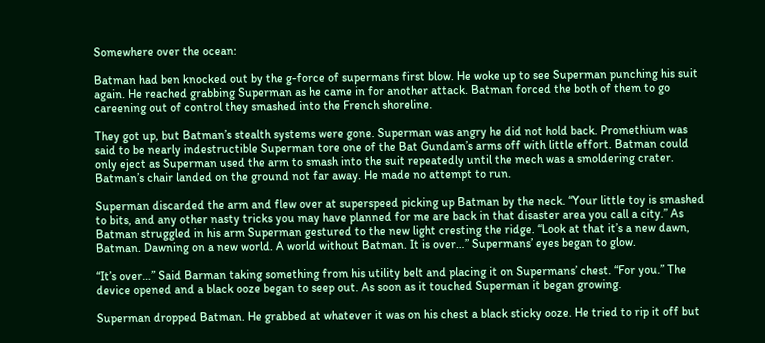Somewhere over the ocean:

Batman had ben knocked out by the g-force of supermans first blow. He woke up to see Superman punching his suit again. He reached grabbing Superman as he came in for another attack. Batman forced the both of them to go careening out of control they smashed into the French shoreline.

They got up, but Batman’s stealth systems were gone. Superman was angry he did not hold back. Promethium was said to be nearly indestructible Superman tore one of the Bat Gundam’s arms off with little effort. Batman could only eject as Superman used the arm to smash into the suit repeatedly until the mech was a smoldering crater. Batman’s chair landed on the ground not far away. He made no attempt to run.

Superman discarded the arm and flew over at superspeed picking up Batman by the neck. “Your little toy is smashed to bits, and any other nasty tricks you may have planned for me are back in that disaster area you call a city.” As Batman struggled in his arm Superman gestured to the new light cresting the ridge. “Look at that it’s a new dawn, Batman. Dawning on a new world. A world without Batman. It is over…” Supermans’ eyes began to glow.

“It’s over…” Said Barman taking something from his utility belt and placing it on Supermans’ chest. “For you.” The device opened and a black ooze began to seep out. As soon as it touched Superman it began growing.

Superman dropped Batman. He grabbed at whatever it was on his chest a black sticky ooze. He tried to rip it off but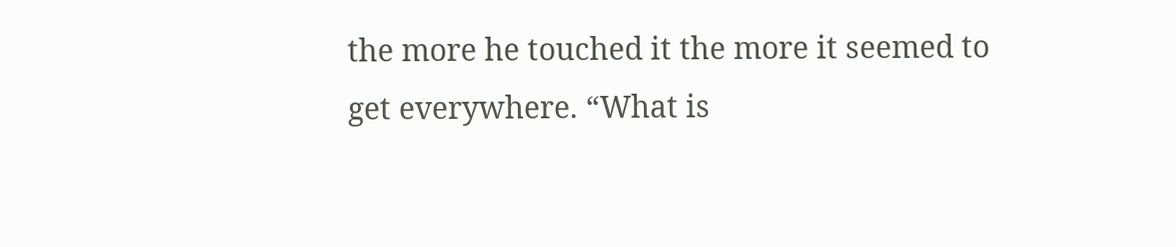the more he touched it the more it seemed to get everywhere. “What is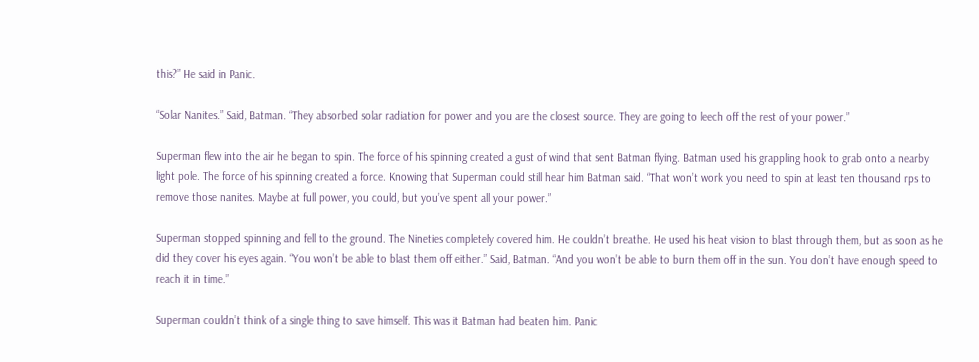this?” He said in Panic.

“Solar Nanites.” Said, Batman. “They absorbed solar radiation for power and you are the closest source. They are going to leech off the rest of your power.”

Superman flew into the air he began to spin. The force of his spinning created a gust of wind that sent Batman flying. Batman used his grappling hook to grab onto a nearby light pole. The force of his spinning created a force. Knowing that Superman could still hear him Batman said. “That won’t work you need to spin at least ten thousand rps to remove those nanites. Maybe at full power, you could, but you’ve spent all your power.”

Superman stopped spinning and fell to the ground. The Nineties completely covered him. He couldn’t breathe. He used his heat vision to blast through them, but as soon as he did they cover his eyes again. “You won’t be able to blast them off either.” Said, Batman. “And you won’t be able to burn them off in the sun. You don’t have enough speed to reach it in time.”

Superman couldn’t think of a single thing to save himself. This was it Batman had beaten him. Panic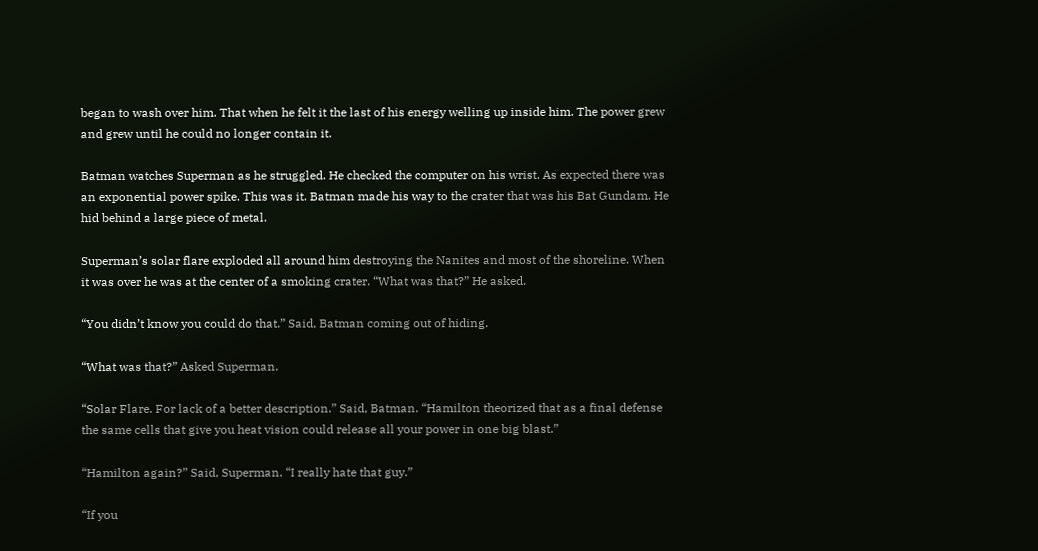began to wash over him. That when he felt it the last of his energy welling up inside him. The power grew and grew until he could no longer contain it.

Batman watches Superman as he struggled. He checked the computer on his wrist. As expected there was an exponential power spike. This was it. Batman made his way to the crater that was his Bat Gundam. He hid behind a large piece of metal.

Superman’s solar flare exploded all around him destroying the Nanites and most of the shoreline. When it was over he was at the center of a smoking crater. “What was that?” He asked.

“You didn’t know you could do that.” Said, Batman coming out of hiding.

“What was that?” Asked Superman.

“Solar Flare. For lack of a better description.” Said, Batman. “Hamilton theorized that as a final defense the same cells that give you heat vision could release all your power in one big blast.”

“Hamilton again?” Said, Superman. “I really hate that guy.”

“If you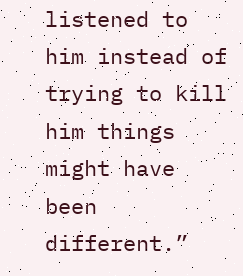listened to him instead of trying to kill him things might have been different.”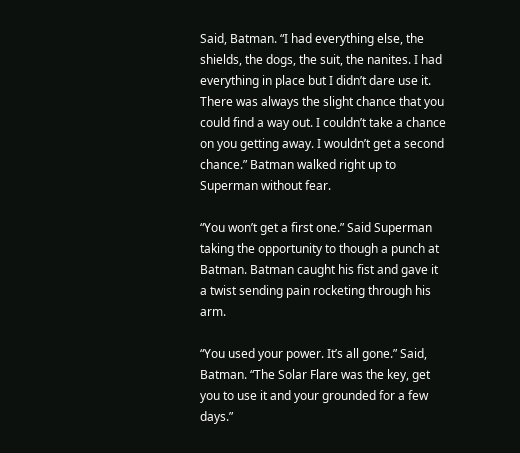Said, Batman. “I had everything else, the shields, the dogs, the suit, the nanites. I had everything in place but I didn’t dare use it. There was always the slight chance that you could find a way out. I couldn’t take a chance on you getting away. I wouldn’t get a second chance.” Batman walked right up to Superman without fear.

“You won’t get a first one.” Said Superman taking the opportunity to though a punch at Batman. Batman caught his fist and gave it a twist sending pain rocketing through his arm.

“You used your power. It’s all gone.” Said, Batman. “The Solar Flare was the key, get you to use it and your grounded for a few days.”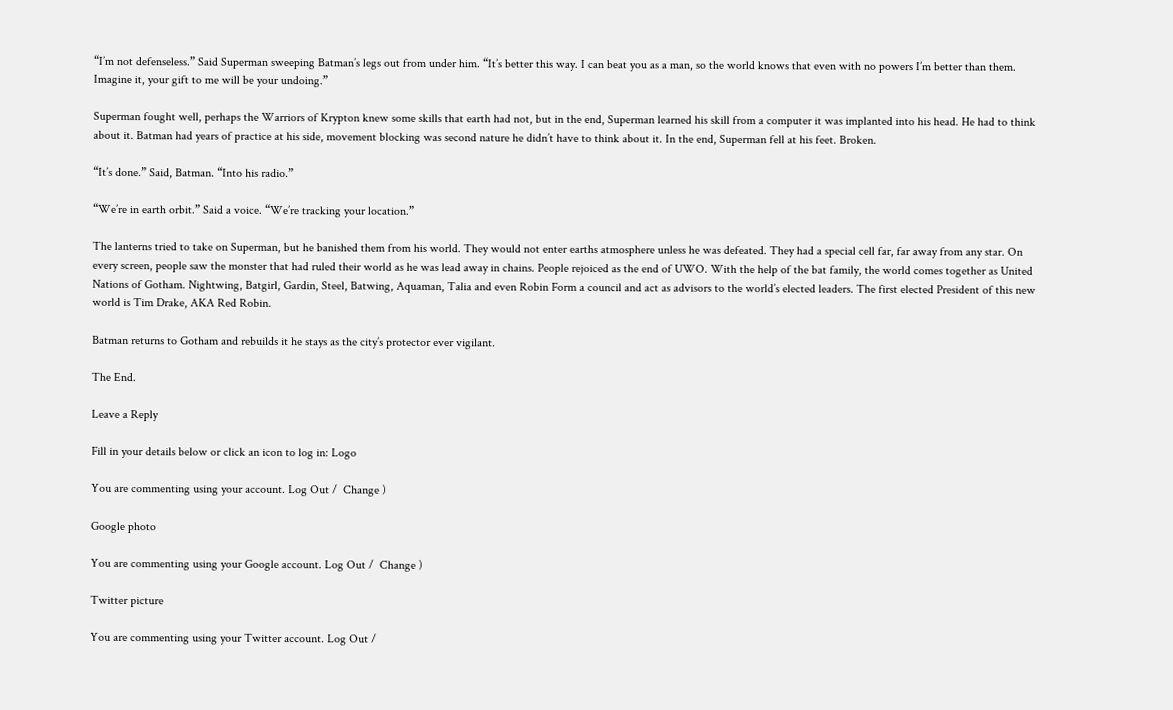“I’m not defenseless.” Said Superman sweeping Batman’s legs out from under him. “It’s better this way. I can beat you as a man, so the world knows that even with no powers I’m better than them. Imagine it, your gift to me will be your undoing.”

Superman fought well, perhaps the Warriors of Krypton knew some skills that earth had not, but in the end, Superman learned his skill from a computer it was implanted into his head. He had to think about it. Batman had years of practice at his side, movement blocking was second nature he didn’t have to think about it. In the end, Superman fell at his feet. Broken.

“It’s done.” Said, Batman. “Into his radio.”

“We’re in earth orbit.” Said a voice. “We’re tracking your location.”

The lanterns tried to take on Superman, but he banished them from his world. They would not enter earths atmosphere unless he was defeated. They had a special cell far, far away from any star. On every screen, people saw the monster that had ruled their world as he was lead away in chains. People rejoiced as the end of UWO. With the help of the bat family, the world comes together as United Nations of Gotham. Nightwing, Batgirl, Gardin, Steel, Batwing, Aquaman, Talia and even Robin Form a council and act as advisors to the world’s elected leaders. The first elected President of this new world is Tim Drake, AKA Red Robin.

Batman returns to Gotham and rebuilds it he stays as the city’s protector ever vigilant.

The End.

Leave a Reply

Fill in your details below or click an icon to log in: Logo

You are commenting using your account. Log Out /  Change )

Google photo

You are commenting using your Google account. Log Out /  Change )

Twitter picture

You are commenting using your Twitter account. Log Out /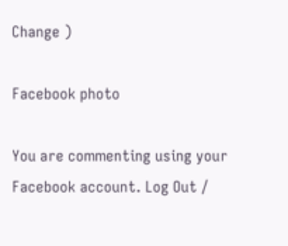Change )

Facebook photo

You are commenting using your Facebook account. Log Out /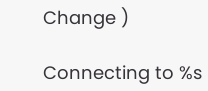Change )

Connecting to %s